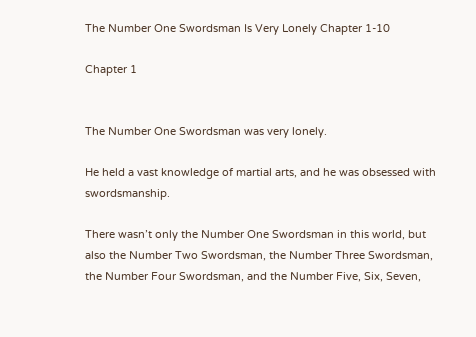The Number One Swordsman Is Very Lonely Chapter 1-10

Chapter 1


The Number One Swordsman was very lonely.

He held a vast knowledge of martial arts, and he was obsessed with swordsmanship.

There wasn’t only the Number One Swordsman in this world, but also the Number Two Swordsman, the Number Three Swordsman, the Number Four Swordsman, and the Number Five, Six, Seven,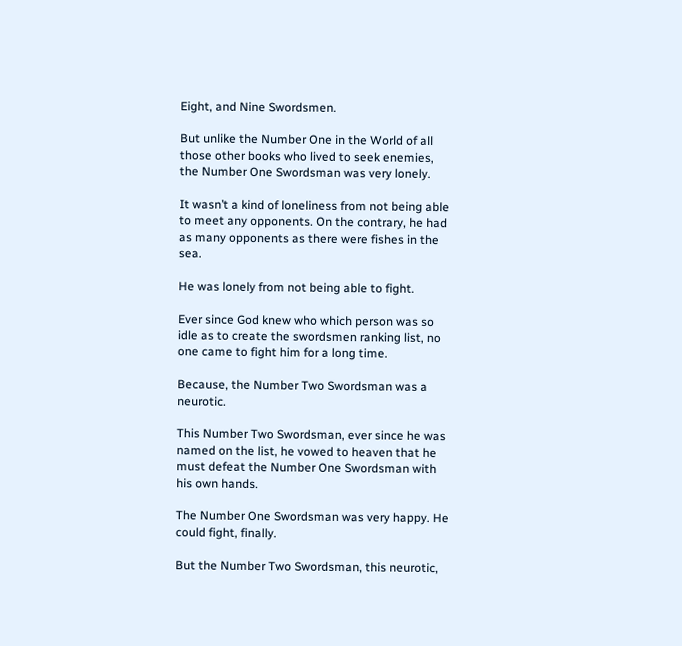Eight, and Nine Swordsmen.

But unlike the Number One in the World of all those other books who lived to seek enemies, the Number One Swordsman was very lonely.

It wasn’t a kind of loneliness from not being able to meet any opponents. On the contrary, he had as many opponents as there were fishes in the sea.

He was lonely from not being able to fight.

Ever since God knew who which person was so idle as to create the swordsmen ranking list, no one came to fight him for a long time.

Because, the Number Two Swordsman was a neurotic.

This Number Two Swordsman, ever since he was named on the list, he vowed to heaven that he must defeat the Number One Swordsman with his own hands.

The Number One Swordsman was very happy. He could fight, finally.

But the Number Two Swordsman, this neurotic,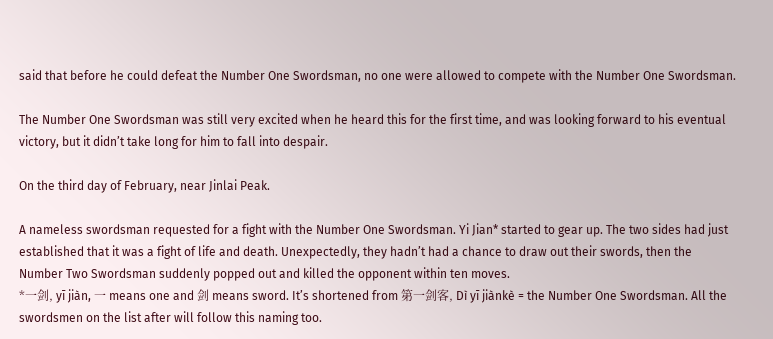said that before he could defeat the Number One Swordsman, no one were allowed to compete with the Number One Swordsman.

The Number One Swordsman was still very excited when he heard this for the first time, and was looking forward to his eventual victory, but it didn’t take long for him to fall into despair.

On the third day of February, near Jinlai Peak.

A nameless swordsman requested for a fight with the Number One Swordsman. Yi Jian* started to gear up. The two sides had just established that it was a fight of life and death. Unexpectedly, they hadn’t had a chance to draw out their swords, then the Number Two Swordsman suddenly popped out and killed the opponent within ten moves.
*一剑, yī jiàn, 一 means one and 剑 means sword. It’s shortened from 第一剑客, Dì yī jiànkè = the Number One Swordsman. All the swordsmen on the list after will follow this naming too.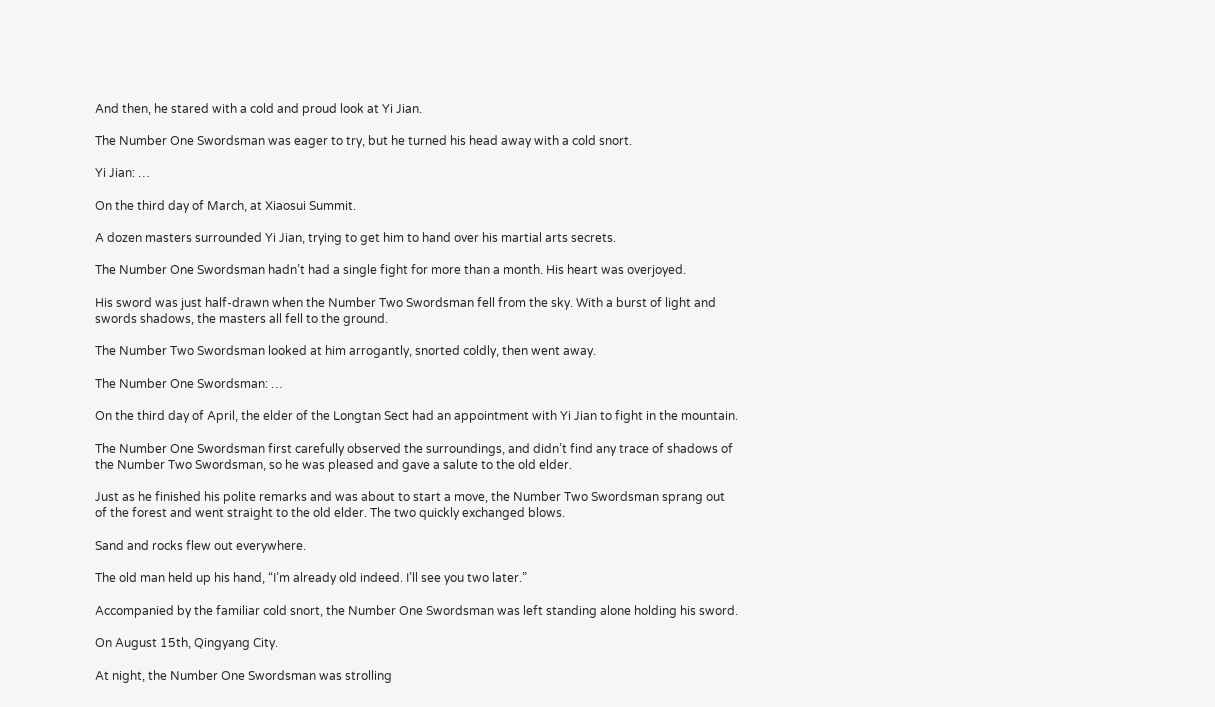And then, he stared with a cold and proud look at Yi Jian.

The Number One Swordsman was eager to try, but he turned his head away with a cold snort.

Yi Jian: …

On the third day of March, at Xiaosui Summit.

A dozen masters surrounded Yi Jian, trying to get him to hand over his martial arts secrets.

The Number One Swordsman hadn’t had a single fight for more than a month. His heart was overjoyed.

His sword was just half-drawn when the Number Two Swordsman fell from the sky. With a burst of light and swords shadows, the masters all fell to the ground.

The Number Two Swordsman looked at him arrogantly, snorted coldly, then went away.

The Number One Swordsman: …

On the third day of April, the elder of the Longtan Sect had an appointment with Yi Jian to fight in the mountain.

The Number One Swordsman first carefully observed the surroundings, and didn’t find any trace of shadows of the Number Two Swordsman, so he was pleased and gave a salute to the old elder.

Just as he finished his polite remarks and was about to start a move, the Number Two Swordsman sprang out of the forest and went straight to the old elder. The two quickly exchanged blows.

Sand and rocks flew out everywhere.

The old man held up his hand, “I’m already old indeed. I’ll see you two later.”

Accompanied by the familiar cold snort, the Number One Swordsman was left standing alone holding his sword.

On August 15th, Qingyang City.

At night, the Number One Swordsman was strolling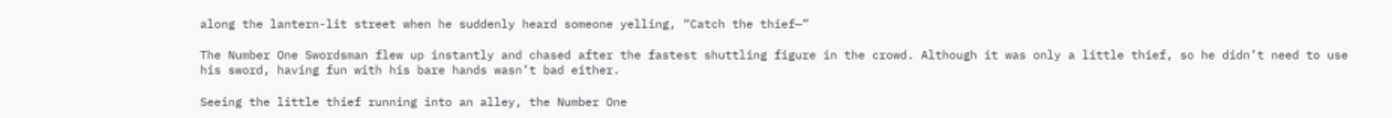along the lantern-lit street when he suddenly heard someone yelling, “Catch the thief—”

The Number One Swordsman flew up instantly and chased after the fastest shuttling figure in the crowd. Although it was only a little thief, so he didn’t need to use his sword, having fun with his bare hands wasn’t bad either.

Seeing the little thief running into an alley, the Number One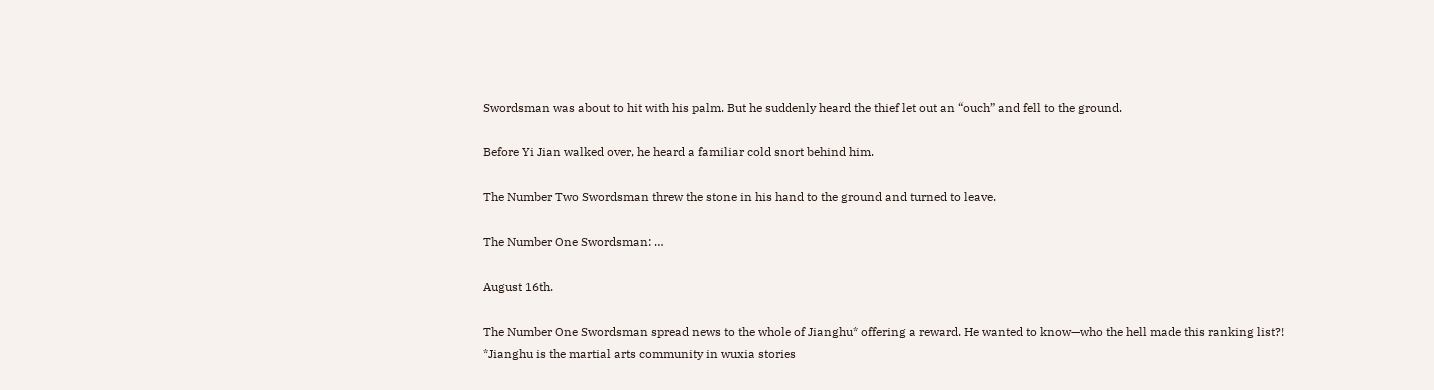Swordsman was about to hit with his palm. But he suddenly heard the thief let out an “ouch” and fell to the ground.

Before Yi Jian walked over, he heard a familiar cold snort behind him.

The Number Two Swordsman threw the stone in his hand to the ground and turned to leave.

The Number One Swordsman: …

August 16th.

The Number One Swordsman spread news to the whole of Jianghu* offering a reward. He wanted to know—who the hell made this ranking list?!
*Jianghu is the martial arts community in wuxia stories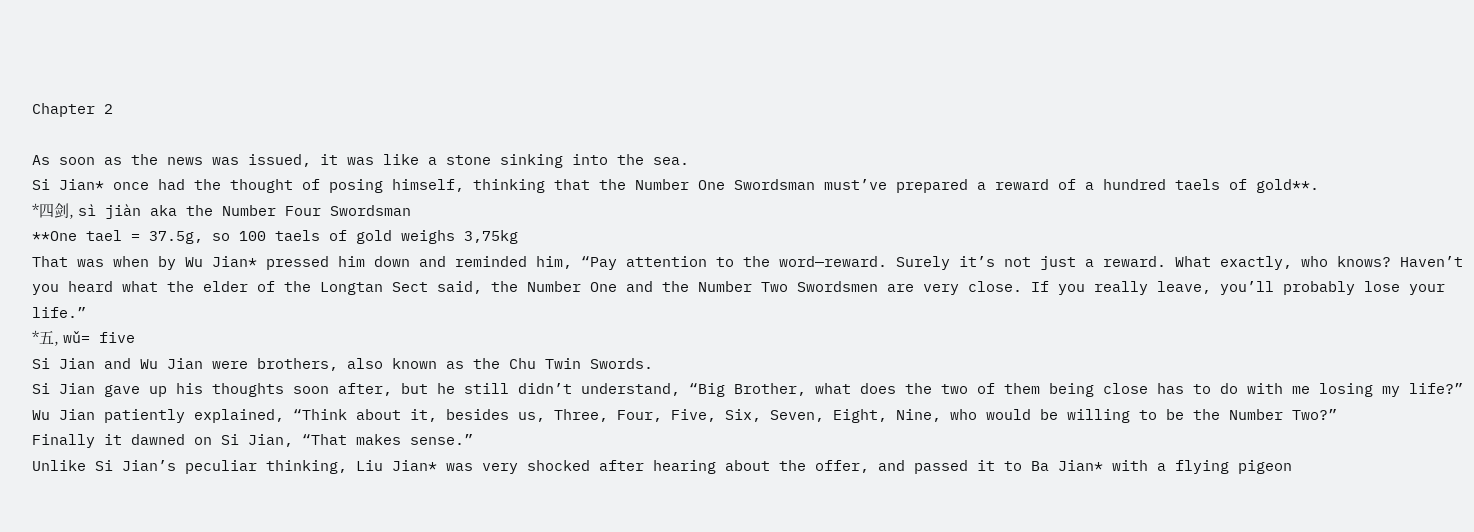Chapter 2

As soon as the news was issued, it was like a stone sinking into the sea.
Si Jian* once had the thought of posing himself, thinking that the Number One Swordsman must’ve prepared a reward of a hundred taels of gold**.
*四剑, sì jiàn aka the Number Four Swordsman
**One tael = 37.5g, so 100 taels of gold weighs 3,75kg
That was when by Wu Jian* pressed him down and reminded him, “Pay attention to the word—reward. Surely it’s not just a reward. What exactly, who knows? Haven’t you heard what the elder of the Longtan Sect said, the Number One and the Number Two Swordsmen are very close. If you really leave, you’ll probably lose your life.”
*五, wǔ= five
Si Jian and Wu Jian were brothers, also known as the Chu Twin Swords.
Si Jian gave up his thoughts soon after, but he still didn’t understand, “Big Brother, what does the two of them being close has to do with me losing my life?”
Wu Jian patiently explained, “Think about it, besides us, Three, Four, Five, Six, Seven, Eight, Nine, who would be willing to be the Number Two?”
Finally it dawned on Si Jian, “That makes sense.”
Unlike Si Jian’s peculiar thinking, Liu Jian* was very shocked after hearing about the offer, and passed it to Ba Jian* with a flying pigeon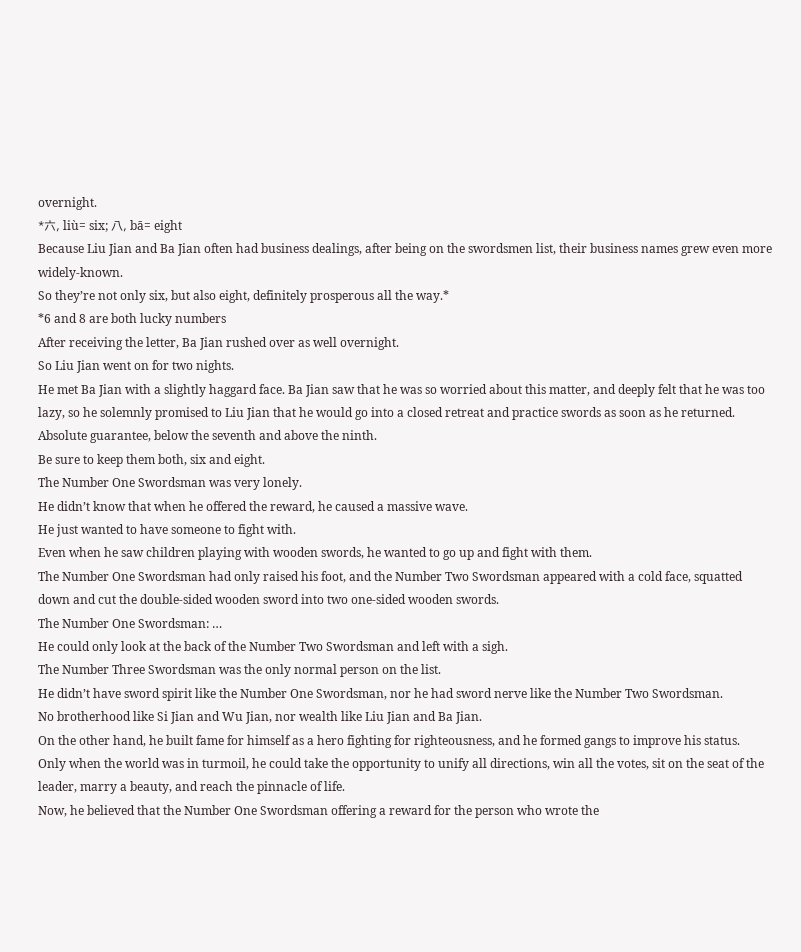overnight.
*六, liù= six; 八, bā= eight
Because Liu Jian and Ba Jian often had business dealings, after being on the swordsmen list, their business names grew even more widely-known.
So they’re not only six, but also eight, definitely prosperous all the way.*
*6 and 8 are both lucky numbers
After receiving the letter, Ba Jian rushed over as well overnight.
So Liu Jian went on for two nights.
He met Ba Jian with a slightly haggard face. Ba Jian saw that he was so worried about this matter, and deeply felt that he was too lazy, so he solemnly promised to Liu Jian that he would go into a closed retreat and practice swords as soon as he returned.
Absolute guarantee, below the seventh and above the ninth.
Be sure to keep them both, six and eight.
The Number One Swordsman was very lonely.
He didn’t know that when he offered the reward, he caused a massive wave.
He just wanted to have someone to fight with.
Even when he saw children playing with wooden swords, he wanted to go up and fight with them.
The Number One Swordsman had only raised his foot, and the Number Two Swordsman appeared with a cold face, squatted down and cut the double-sided wooden sword into two one-sided wooden swords.
The Number One Swordsman: …
He could only look at the back of the Number Two Swordsman and left with a sigh.
The Number Three Swordsman was the only normal person on the list.
He didn’t have sword spirit like the Number One Swordsman, nor he had sword nerve like the Number Two Swordsman.
No brotherhood like Si Jian and Wu Jian, nor wealth like Liu Jian and Ba Jian.
On the other hand, he built fame for himself as a hero fighting for righteousness, and he formed gangs to improve his status.
Only when the world was in turmoil, he could take the opportunity to unify all directions, win all the votes, sit on the seat of the leader, marry a beauty, and reach the pinnacle of life.
Now, he believed that the Number One Swordsman offering a reward for the person who wrote the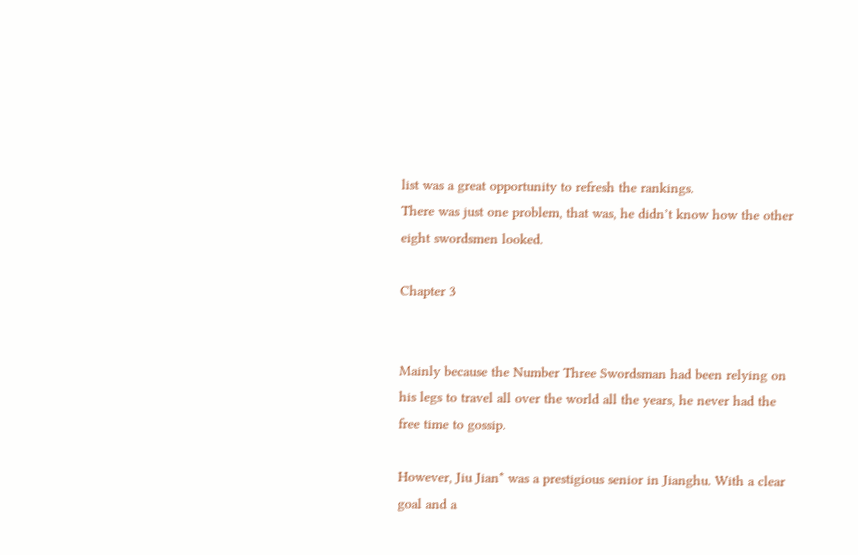list was a great opportunity to refresh the rankings.
There was just one problem, that was, he didn’t know how the other eight swordsmen looked.

Chapter 3


Mainly because the Number Three Swordsman had been relying on his legs to travel all over the world all the years, he never had the free time to gossip.

However, Jiu Jian* was a prestigious senior in Jianghu. With a clear goal and a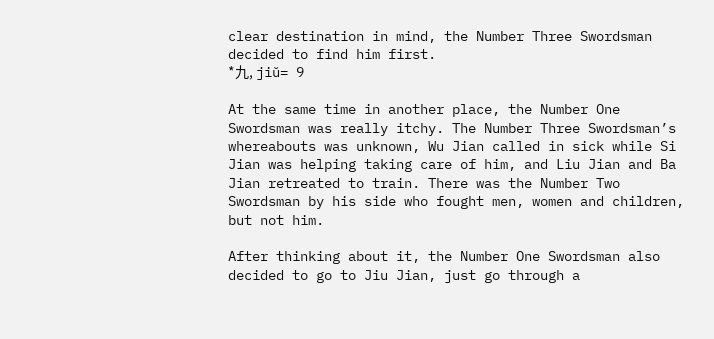clear destination in mind, the Number Three Swordsman decided to find him first.
*九, jiǔ= 9

At the same time in another place, the Number One Swordsman was really itchy. The Number Three Swordsman’s whereabouts was unknown, Wu Jian called in sick while Si Jian was helping taking care of him, and Liu Jian and Ba Jian retreated to train. There was the Number Two Swordsman by his side who fought men, women and children, but not him.

After thinking about it, the Number One Swordsman also decided to go to Jiu Jian, just go through a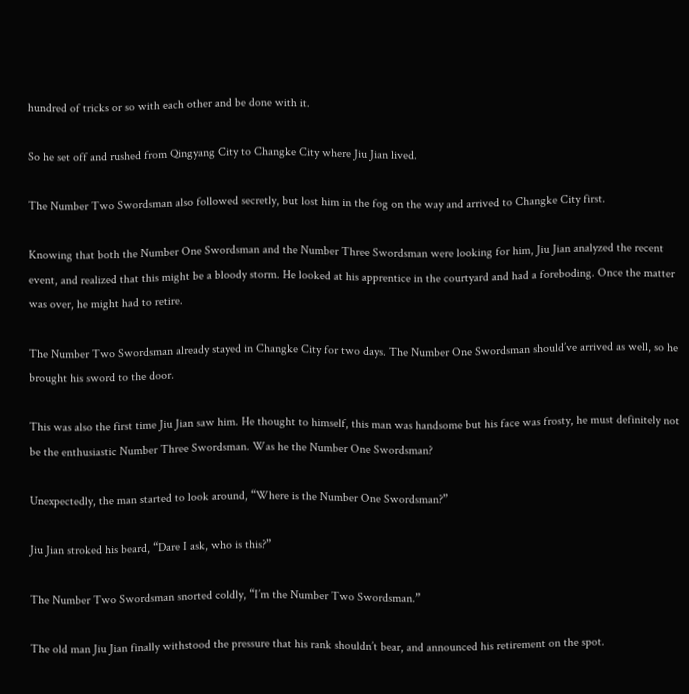hundred of tricks or so with each other and be done with it.

So he set off and rushed from Qingyang City to Changke City where Jiu Jian lived.

The Number Two Swordsman also followed secretly, but lost him in the fog on the way and arrived to Changke City first.

Knowing that both the Number One Swordsman and the Number Three Swordsman were looking for him, Jiu Jian analyzed the recent event, and realized that this might be a bloody storm. He looked at his apprentice in the courtyard and had a foreboding. Once the matter was over, he might had to retire.

The Number Two Swordsman already stayed in Changke City for two days. The Number One Swordsman should’ve arrived as well, so he brought his sword to the door.

This was also the first time Jiu Jian saw him. He thought to himself, this man was handsome but his face was frosty, he must definitely not be the enthusiastic Number Three Swordsman. Was he the Number One Swordsman?

Unexpectedly, the man started to look around, “Where is the Number One Swordsman?”

Jiu Jian stroked his beard, “Dare I ask, who is this?”

The Number Two Swordsman snorted coldly, “I’m the Number Two Swordsman.”

The old man Jiu Jian finally withstood the pressure that his rank shouldn’t bear, and announced his retirement on the spot.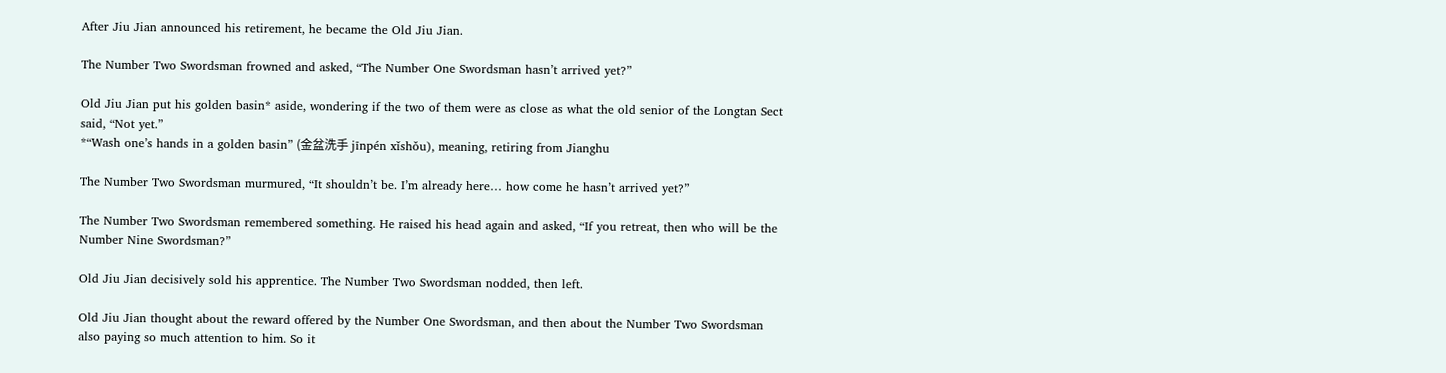After Jiu Jian announced his retirement, he became the Old Jiu Jian.

The Number Two Swordsman frowned and asked, “The Number One Swordsman hasn’t arrived yet?”

Old Jiu Jian put his golden basin* aside, wondering if the two of them were as close as what the old senior of the Longtan Sect said, “Not yet.”
*“Wash one’s hands in a golden basin” (金盆洗手 jīnpén xǐshǒu), meaning, retiring from Jianghu

The Number Two Swordsman murmured, “It shouldn’t be. I’m already here… how come he hasn’t arrived yet?”

The Number Two Swordsman remembered something. He raised his head again and asked, “If you retreat, then who will be the Number Nine Swordsman?”

Old Jiu Jian decisively sold his apprentice. The Number Two Swordsman nodded, then left.

Old Jiu Jian thought about the reward offered by the Number One Swordsman, and then about the Number Two Swordsman also paying so much attention to him. So it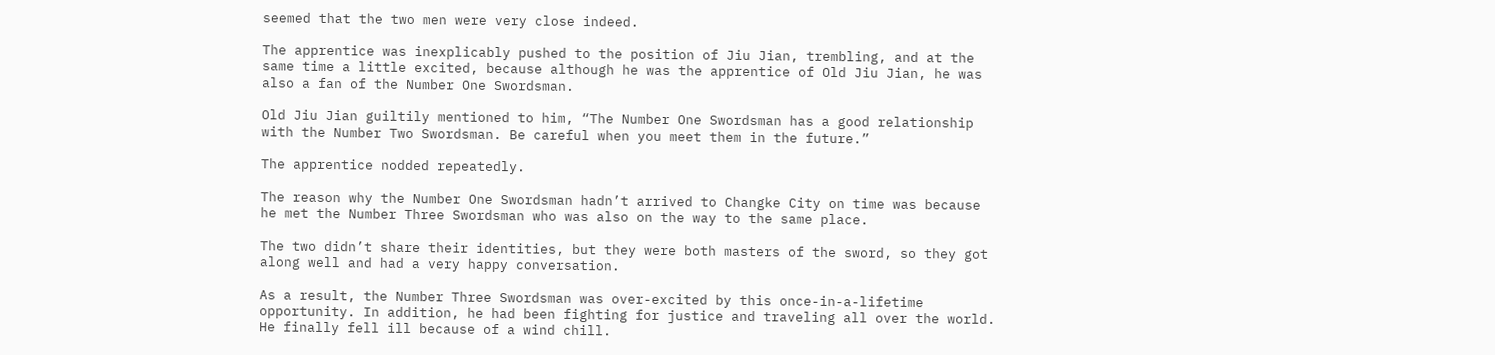seemed that the two men were very close indeed.

The apprentice was inexplicably pushed to the position of Jiu Jian, trembling, and at the same time a little excited, because although he was the apprentice of Old Jiu Jian, he was also a fan of the Number One Swordsman.

Old Jiu Jian guiltily mentioned to him, “The Number One Swordsman has a good relationship with the Number Two Swordsman. Be careful when you meet them in the future.”

The apprentice nodded repeatedly.

The reason why the Number One Swordsman hadn’t arrived to Changke City on time was because he met the Number Three Swordsman who was also on the way to the same place.

The two didn’t share their identities, but they were both masters of the sword, so they got along well and had a very happy conversation.

As a result, the Number Three Swordsman was over-excited by this once-in-a-lifetime opportunity. In addition, he had been fighting for justice and traveling all over the world. He finally fell ill because of a wind chill.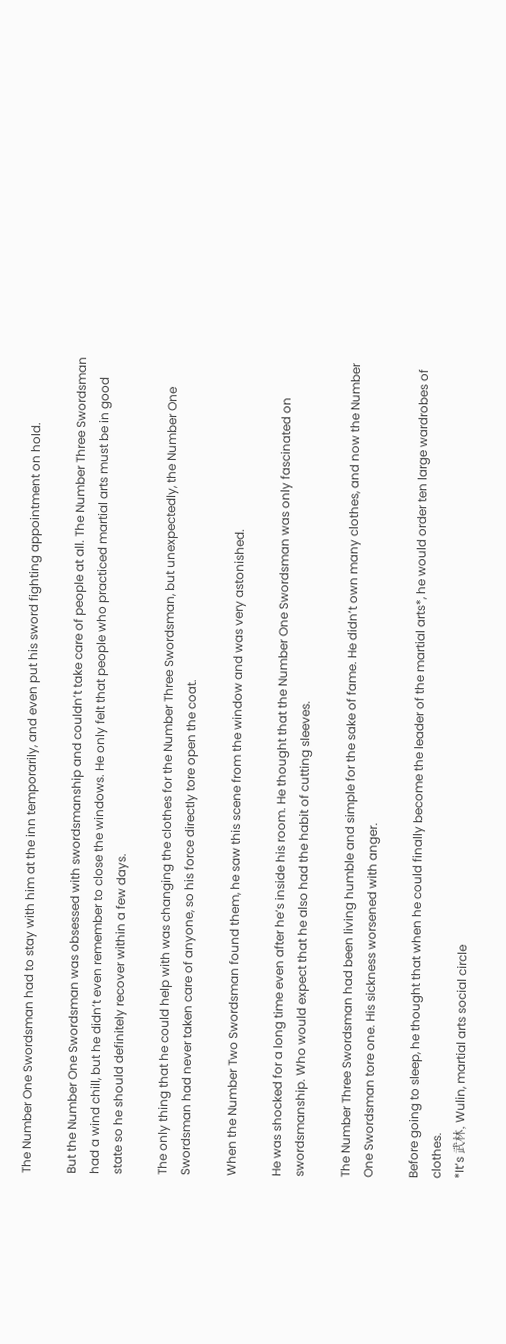The Number One Swordsman had to stay with him at the inn temporarily, and even put his sword fighting appointment on hold.

But the Number One Swordsman was obsessed with swordsmanship and couldn’t take care of people at all. The Number Three Swordsman had a wind chill, but he didn’t even remember to close the windows. He only felt that people who practiced martial arts must be in good state so he should definitely recover within a few days.

The only thing that he could help with was changing the clothes for the Number Three Swordsman, but unexpectedly, the Number One Swordsman had never taken care of anyone, so his force directly tore open the coat.

When the Number Two Swordsman found them, he saw this scene from the window and was very astonished.

He was shocked for a long time even after he’s inside his room. He thought that the Number One Swordsman was only fascinated on swordsmanship. Who would expect that he also had the habit of cutting sleeves.

The Number Three Swordsman had been living humble and simple for the sake of fame. He didn’t own many clothes, and now the Number One Swordsman tore one. His sickness worsened with anger.

Before going to sleep, he thought that when he could finally become the leader of the martial arts*, he would order ten large wardrobes of clothes.
*It’s 武林, Wulin, martial arts social circle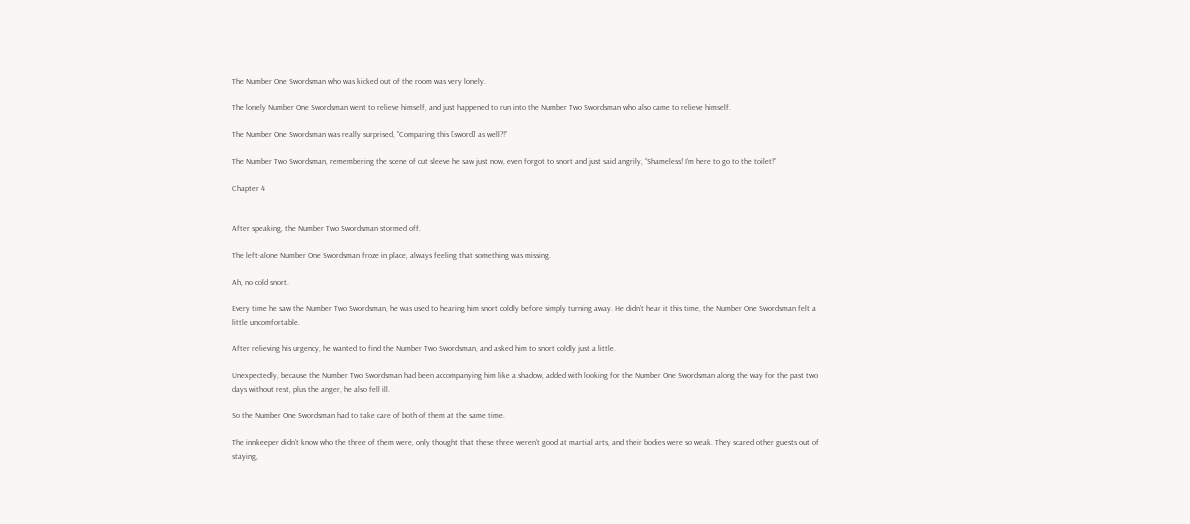The Number One Swordsman who was kicked out of the room was very lonely.

The lonely Number One Swordsman went to relieve himself, and just happened to run into the Number Two Swordsman who also came to relieve himself.

The Number One Swordsman was really surprised, “Comparing this [sword] as well?!”

The Number Two Swordsman, remembering the scene of cut sleeve he saw just now, even forgot to snort and just said angrily, “Shameless! I’m here to go to the toilet!”

Chapter 4


After speaking, the Number Two Swordsman stormed off.

The left-alone Number One Swordsman froze in place, always feeling that something was missing.

Ah, no cold snort.

Every time he saw the Number Two Swordsman, he was used to hearing him snort coldly before simply turning away. He didn’t hear it this time, the Number One Swordsman felt a little uncomfortable.

After relieving his urgency, he wanted to find the Number Two Swordsman, and asked him to snort coldly just a little.

Unexpectedly, because the Number Two Swordsman had been accompanying him like a shadow, added with looking for the Number One Swordsman along the way for the past two days without rest, plus the anger, he also fell ill.

So the Number One Swordsman had to take care of both of them at the same time.

The innkeeper didn’t know who the three of them were, only thought that these three weren’t good at martial arts, and their bodies were so weak. They scared other guests out of staying,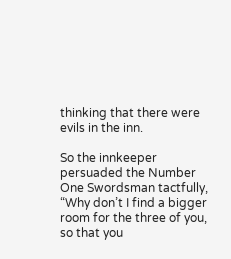thinking that there were evils in the inn.

So the innkeeper persuaded the Number One Swordsman tactfully, “Why don’t I find a bigger room for the three of you, so that you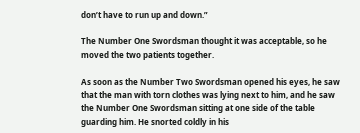don’t have to run up and down.”

The Number One Swordsman thought it was acceptable, so he moved the two patients together.

As soon as the Number Two Swordsman opened his eyes, he saw that the man with torn clothes was lying next to him, and he saw the Number One Swordsman sitting at one side of the table guarding him. He snorted coldly in his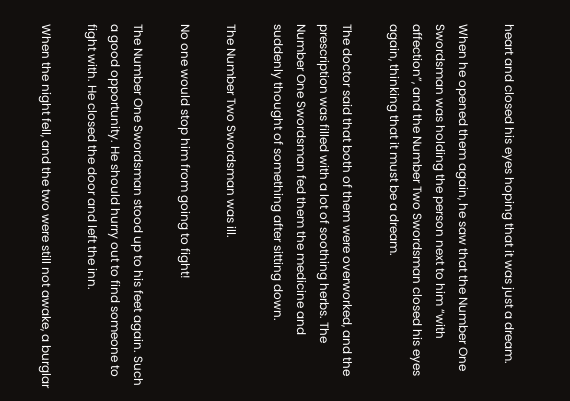heart and closed his eyes hoping that it was just a dream.

When he opened them again, he saw that the Number One Swordsman was holding the person next to him “with affection”, and the Number Two Swordsman closed his eyes again, thinking that it must be a dream.

The doctor said that both of them were overworked, and the prescription was filled with a lot of soothing herbs. The Number One Swordsman fed them the medicine and suddenly thought of something after sitting down.

The Number Two Swordsman was ill.

No one would stop him from going to fight!

The Number One Swordsman stood up to his feet again. Such a good opportunity. He should hurry out to find someone to fight with. He closed the door and left the inn.

When the night fell, and the two were still not awake, a burglar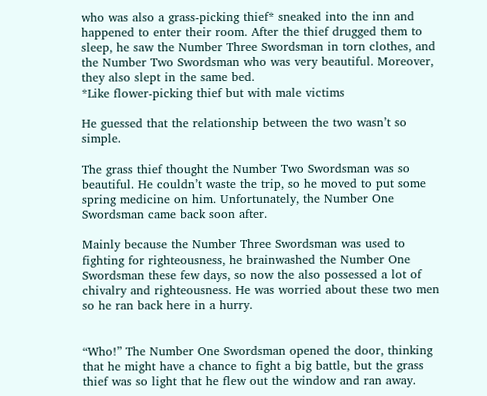who was also a grass-picking thief* sneaked into the inn and happened to enter their room. After the thief drugged them to sleep, he saw the Number Three Swordsman in torn clothes, and the Number Two Swordsman who was very beautiful. Moreover, they also slept in the same bed.
*Like flower-picking thief but with male victims

He guessed that the relationship between the two wasn’t so simple.

The grass thief thought the Number Two Swordsman was so beautiful. He couldn’t waste the trip, so he moved to put some spring medicine on him. Unfortunately, the Number One Swordsman came back soon after.

Mainly because the Number Three Swordsman was used to fighting for righteousness, he brainwashed the Number One Swordsman these few days, so now the also possessed a lot of chivalry and righteousness. He was worried about these two men so he ran back here in a hurry.


“Who!” The Number One Swordsman opened the door, thinking that he might have a chance to fight a big battle, but the grass thief was so light that he flew out the window and ran away.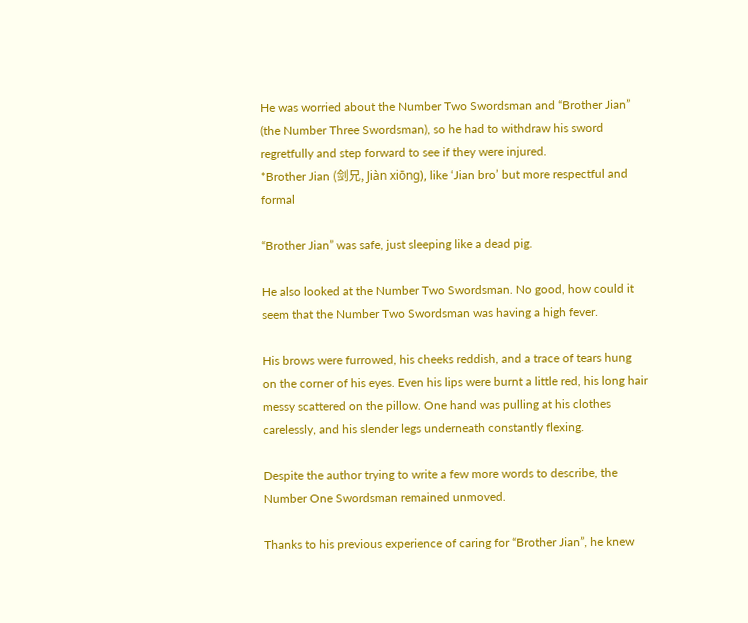He was worried about the Number Two Swordsman and “Brother Jian” (the Number Three Swordsman), so he had to withdraw his sword regretfully and step forward to see if they were injured.
*Brother Jian (剑兄, Jiàn xiōng), like ‘Jian bro’ but more respectful and formal

“Brother Jian” was safe, just sleeping like a dead pig.

He also looked at the Number Two Swordsman. No good, how could it seem that the Number Two Swordsman was having a high fever.

His brows were furrowed, his cheeks reddish, and a trace of tears hung on the corner of his eyes. Even his lips were burnt a little red, his long hair messy scattered on the pillow. One hand was pulling at his clothes carelessly, and his slender legs underneath constantly flexing.

Despite the author trying to write a few more words to describe, the Number One Swordsman remained unmoved.

Thanks to his previous experience of caring for “Brother Jian”, he knew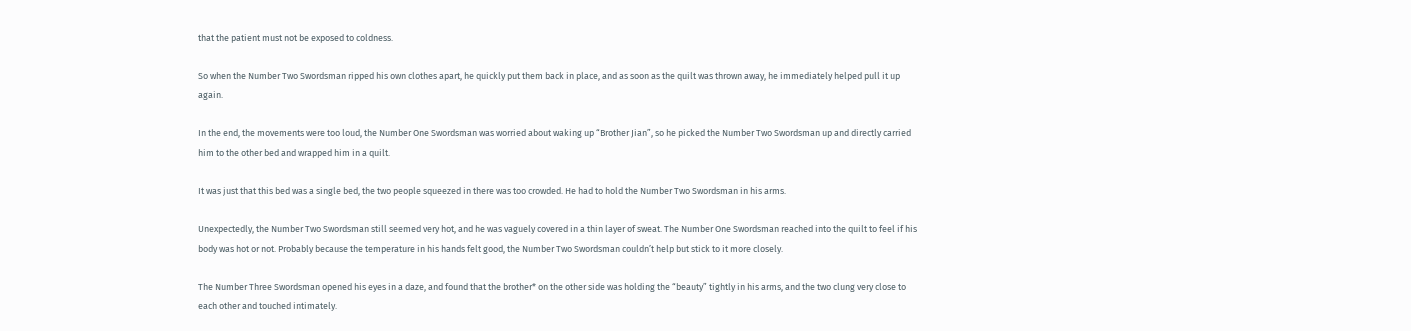that the patient must not be exposed to coldness.

So when the Number Two Swordsman ripped his own clothes apart, he quickly put them back in place, and as soon as the quilt was thrown away, he immediately helped pull it up again.

In the end, the movements were too loud, the Number One Swordsman was worried about waking up “Brother Jian”, so he picked the Number Two Swordsman up and directly carried him to the other bed and wrapped him in a quilt.

It was just that this bed was a single bed, the two people squeezed in there was too crowded. He had to hold the Number Two Swordsman in his arms.

Unexpectedly, the Number Two Swordsman still seemed very hot, and he was vaguely covered in a thin layer of sweat. The Number One Swordsman reached into the quilt to feel if his body was hot or not. Probably because the temperature in his hands felt good, the Number Two Swordsman couldn’t help but stick to it more closely.

The Number Three Swordsman opened his eyes in a daze, and found that the brother* on the other side was holding the “beauty” tightly in his arms, and the two clung very close to each other and touched intimately.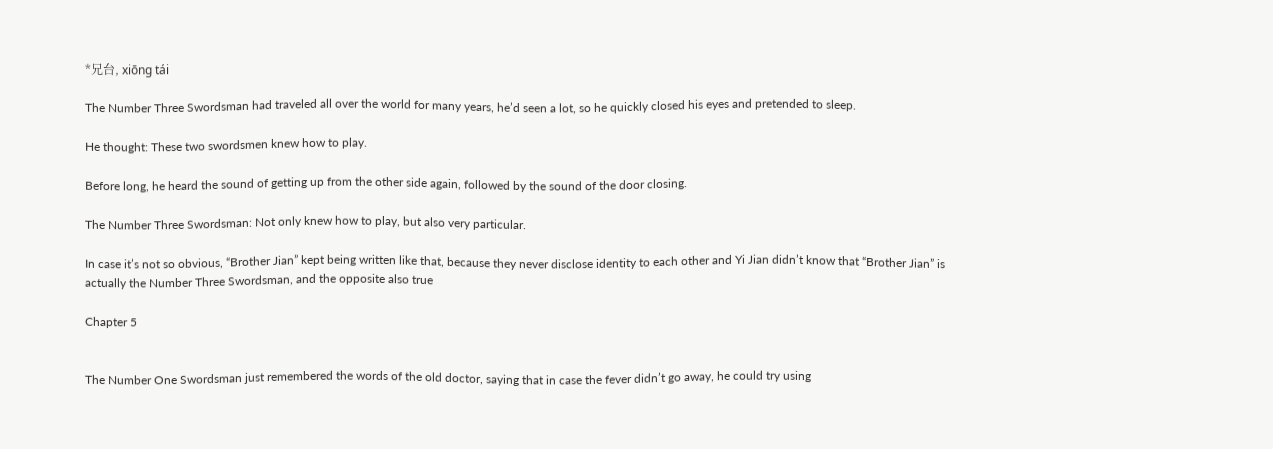*兄台, xiōng tái

The Number Three Swordsman had traveled all over the world for many years, he’d seen a lot, so he quickly closed his eyes and pretended to sleep.

He thought: These two swordsmen knew how to play.

Before long, he heard the sound of getting up from the other side again, followed by the sound of the door closing.

The Number Three Swordsman: Not only knew how to play, but also very particular.

In case it’s not so obvious, “Brother Jian” kept being written like that, because they never disclose identity to each other and Yi Jian didn’t know that “Brother Jian” is actually the Number Three Swordsman, and the opposite also true

Chapter 5


The Number One Swordsman just remembered the words of the old doctor, saying that in case the fever didn’t go away, he could try using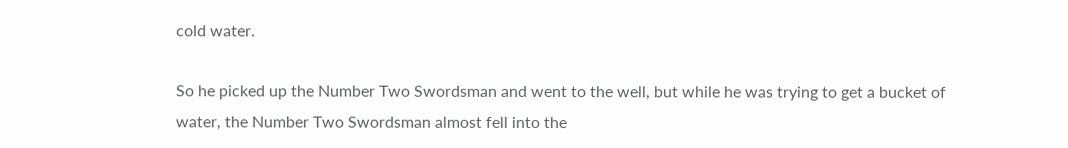cold water.

So he picked up the Number Two Swordsman and went to the well, but while he was trying to get a bucket of water, the Number Two Swordsman almost fell into the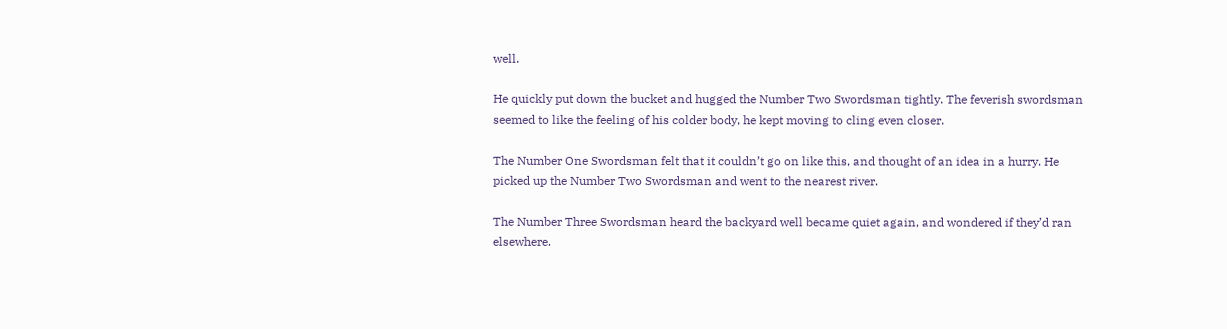well.

He quickly put down the bucket and hugged the Number Two Swordsman tightly. The feverish swordsman seemed to like the feeling of his colder body, he kept moving to cling even closer.

The Number One Swordsman felt that it couldn’t go on like this, and thought of an idea in a hurry. He picked up the Number Two Swordsman and went to the nearest river.

The Number Three Swordsman heard the backyard well became quiet again, and wondered if they’d ran elsewhere.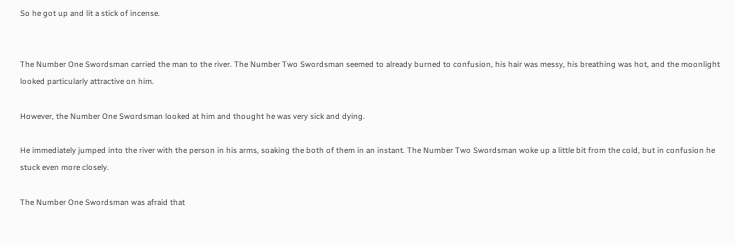So he got up and lit a stick of incense.


The Number One Swordsman carried the man to the river. The Number Two Swordsman seemed to already burned to confusion, his hair was messy, his breathing was hot, and the moonlight looked particularly attractive on him.

However, the Number One Swordsman looked at him and thought he was very sick and dying.

He immediately jumped into the river with the person in his arms, soaking the both of them in an instant. The Number Two Swordsman woke up a little bit from the cold, but in confusion he stuck even more closely.

The Number One Swordsman was afraid that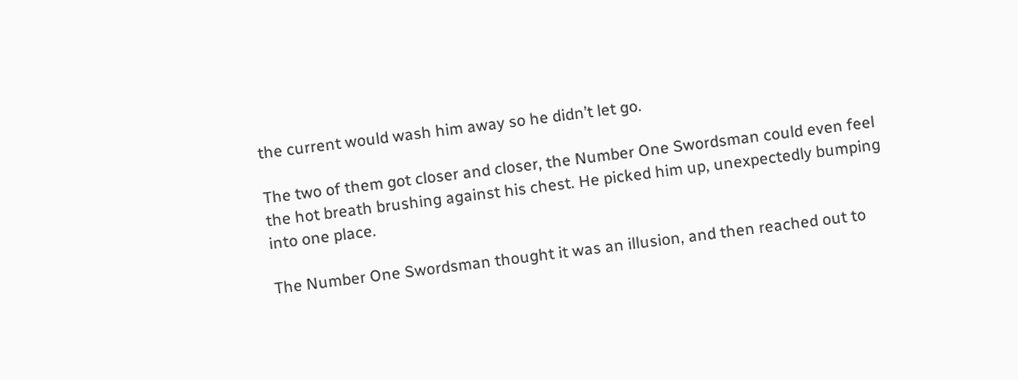the current would wash him away so he didn’t let go.

The two of them got closer and closer, the Number One Swordsman could even feel the hot breath brushing against his chest. He picked him up, unexpectedly bumping into one place.

The Number One Swordsman thought it was an illusion, and then reached out to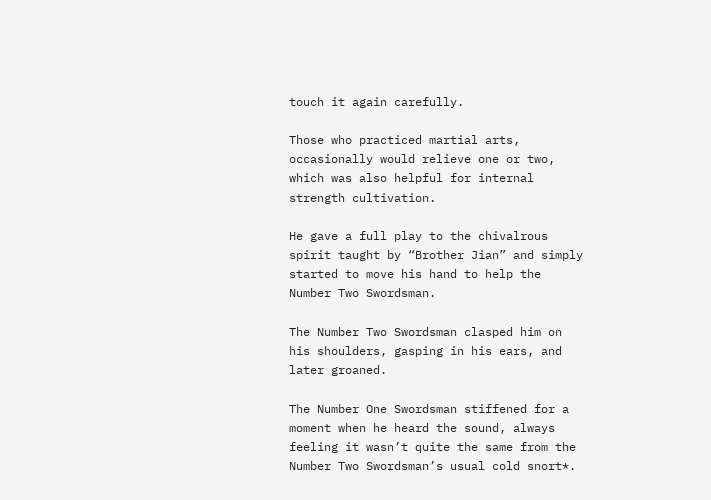touch it again carefully.

Those who practiced martial arts, occasionally would relieve one or two, which was also helpful for internal strength cultivation.

He gave a full play to the chivalrous spirit taught by “Brother Jian” and simply started to move his hand to help the Number Two Swordsman.

The Number Two Swordsman clasped him on his shoulders, gasping in his ears, and later groaned.

The Number One Swordsman stiffened for a moment when he heard the sound, always feeling it wasn’t quite the same from the Number Two Swordsman’s usual cold snort*.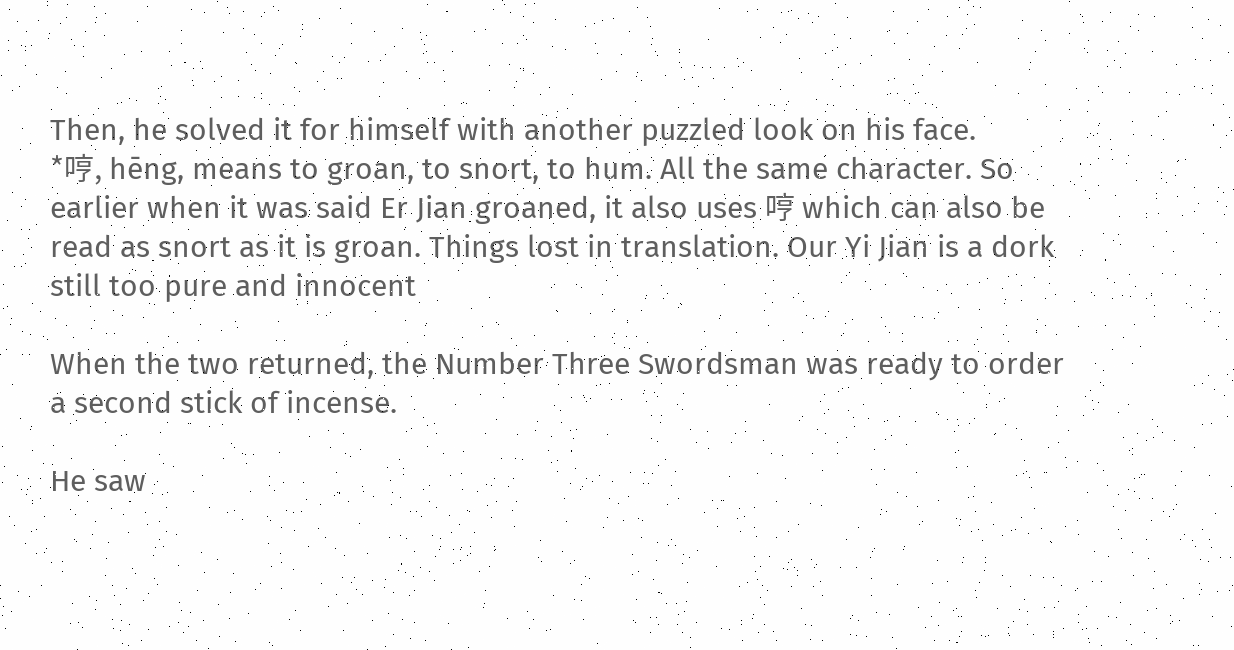Then, he solved it for himself with another puzzled look on his face.
*哼, hēng, means to groan, to snort, to hum. All the same character. So earlier when it was said Er Jian groaned, it also uses 哼 which can also be read as snort as it is groan. Things lost in translation. Our Yi Jian is a dork still too pure and innocent

When the two returned, the Number Three Swordsman was ready to order a second stick of incense.

He saw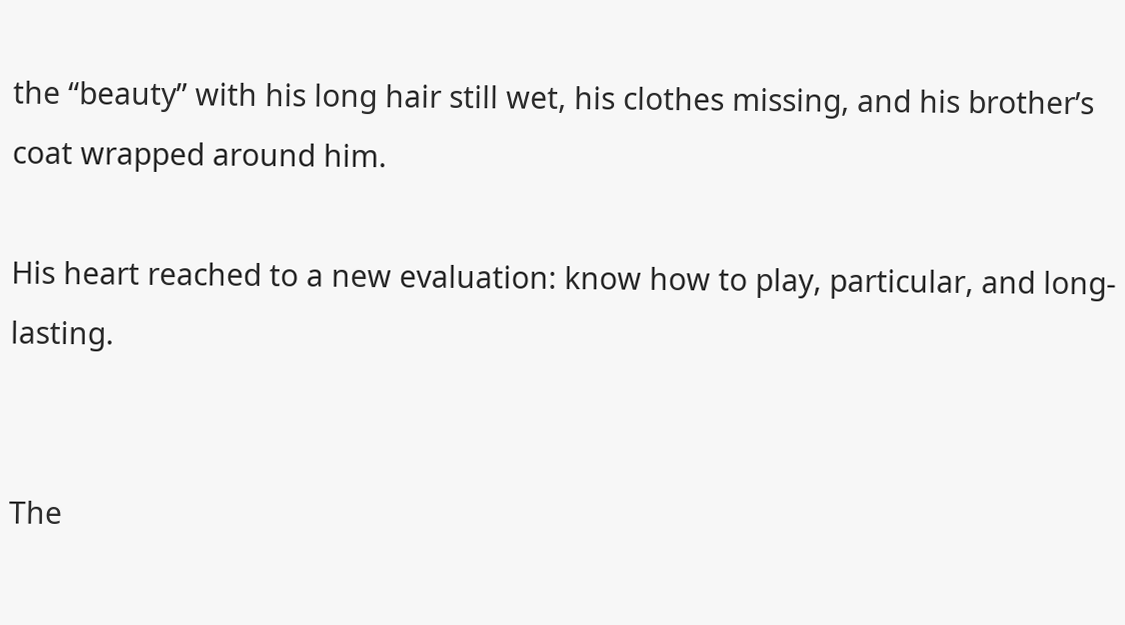the “beauty” with his long hair still wet, his clothes missing, and his brother’s coat wrapped around him.

His heart reached to a new evaluation: know how to play, particular, and long-lasting.


The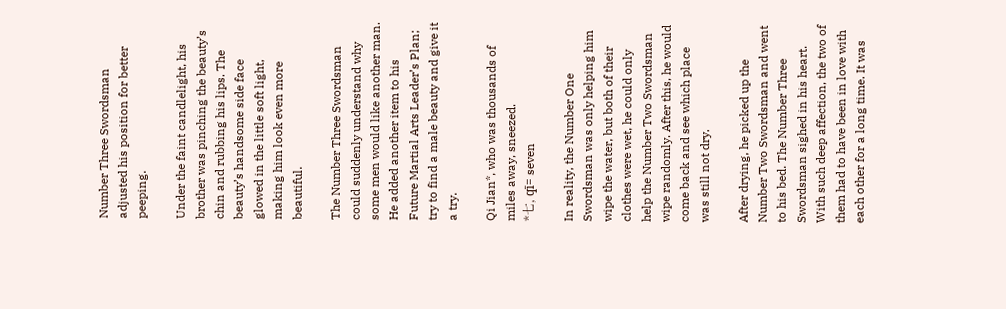Number Three Swordsman adjusted his position for better peeping.

Under the faint candlelight, his brother was pinching the beauty’s chin and rubbing his lips. The beauty’s handsome side face glowed in the little soft light, making him look even more beautiful.

The Number Three Swordsman could suddenly understand why some men would like another man. He added another item to his Future Martial Arts Leader’s Plan; try to find a male beauty and give it a try.

Qi Jian*, who was thousands of miles away, sneezed.
*七, qī= seven

In reality, the Number One Swordsman was only helping him wipe the water, but both of their clothes were wet, he could only help the Number Two Swordsman wipe randomly. After this, he would come back and see which place was still not dry.

After drying, he picked up the Number Two Swordsman and went to his bed. The Number Three Swordsman sighed in his heart. With such deep affection, the two of them had to have been in love with each other for a long time. It was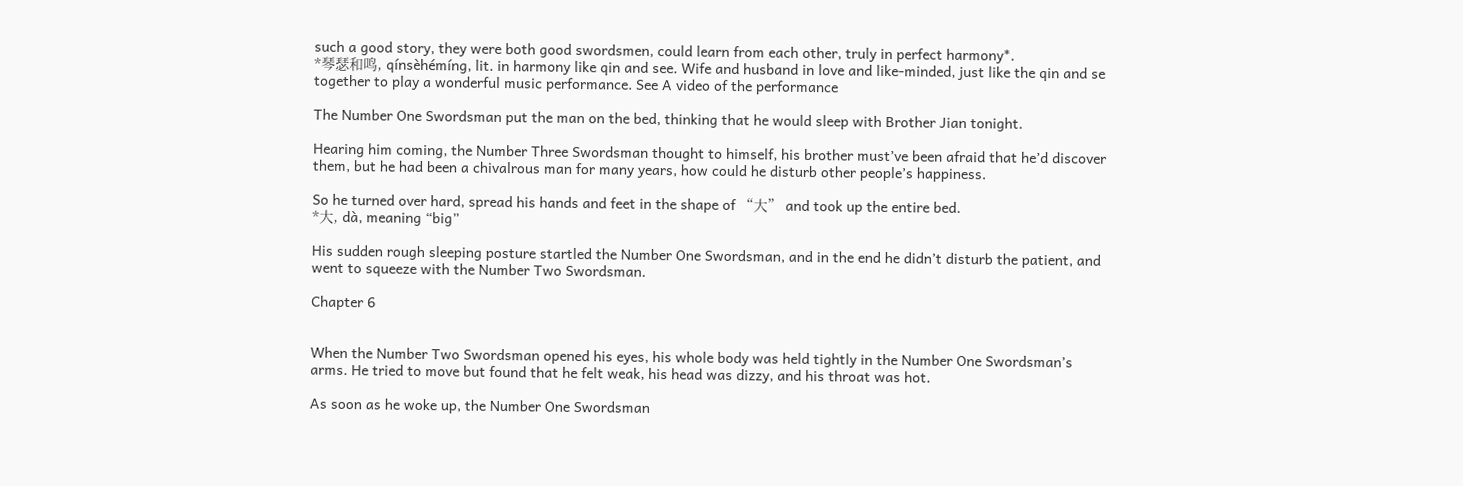such a good story, they were both good swordsmen, could learn from each other, truly in perfect harmony*.
*琴瑟和鸣, qínsèhémíng, lit. in harmony like qin and see. Wife and husband in love and like-minded, just like the qin and se together to play a wonderful music performance. See A video of the performance

The Number One Swordsman put the man on the bed, thinking that he would sleep with Brother Jian tonight.

Hearing him coming, the Number Three Swordsman thought to himself, his brother must’ve been afraid that he’d discover them, but he had been a chivalrous man for many years, how could he disturb other people’s happiness.

So he turned over hard, spread his hands and feet in the shape of “大” and took up the entire bed.
*大, dà, meaning “big”

His sudden rough sleeping posture startled the Number One Swordsman, and in the end he didn’t disturb the patient, and went to squeeze with the Number Two Swordsman.

Chapter 6


When the Number Two Swordsman opened his eyes, his whole body was held tightly in the Number One Swordsman’s arms. He tried to move but found that he felt weak, his head was dizzy, and his throat was hot.

As soon as he woke up, the Number One Swordsman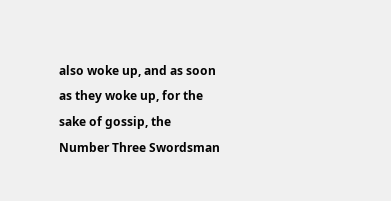also woke up, and as soon as they woke up, for the sake of gossip, the Number Three Swordsman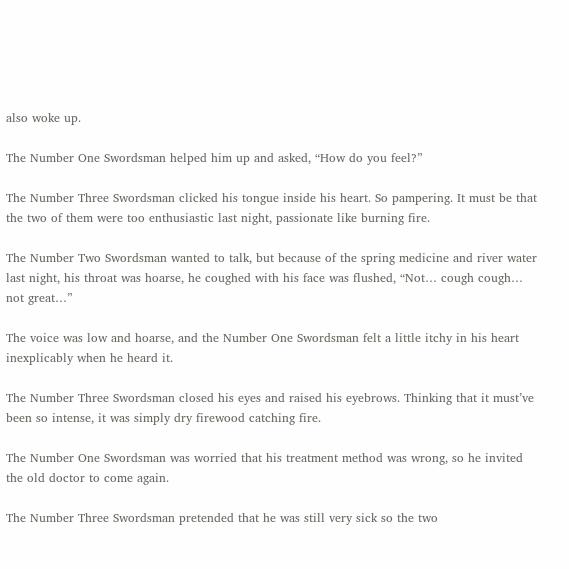also woke up.

The Number One Swordsman helped him up and asked, “How do you feel?”

The Number Three Swordsman clicked his tongue inside his heart. So pampering. It must be that the two of them were too enthusiastic last night, passionate like burning fire.

The Number Two Swordsman wanted to talk, but because of the spring medicine and river water last night, his throat was hoarse, he coughed with his face was flushed, “Not… cough cough… not great…”

The voice was low and hoarse, and the Number One Swordsman felt a little itchy in his heart inexplicably when he heard it.

The Number Three Swordsman closed his eyes and raised his eyebrows. Thinking that it must’ve been so intense, it was simply dry firewood catching fire.

The Number One Swordsman was worried that his treatment method was wrong, so he invited the old doctor to come again.

The Number Three Swordsman pretended that he was still very sick so the two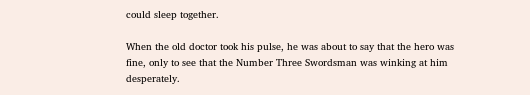could sleep together.

When the old doctor took his pulse, he was about to say that the hero was fine, only to see that the Number Three Swordsman was winking at him desperately.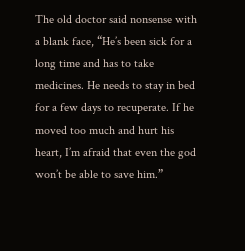The old doctor said nonsense with a blank face, “He’s been sick for a long time and has to take medicines. He needs to stay in bed for a few days to recuperate. If he moved too much and hurt his heart, I’m afraid that even the god won’t be able to save him.”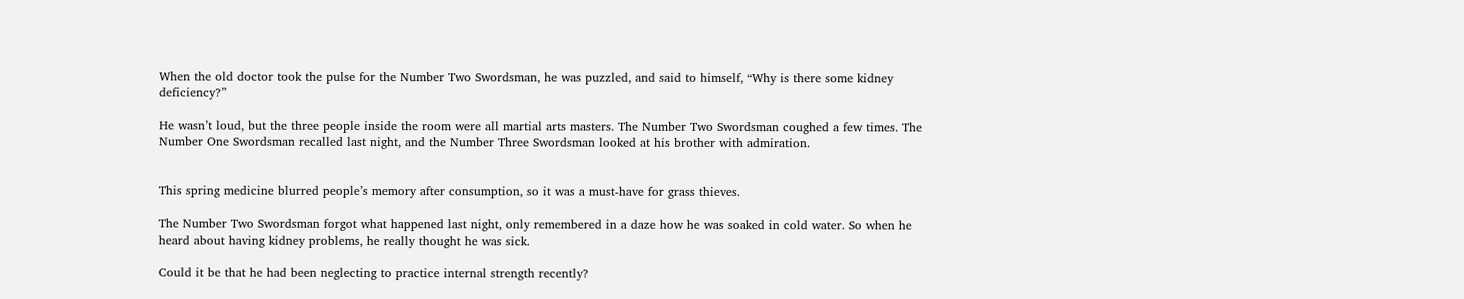When the old doctor took the pulse for the Number Two Swordsman, he was puzzled, and said to himself, “Why is there some kidney deficiency?”

He wasn’t loud, but the three people inside the room were all martial arts masters. The Number Two Swordsman coughed a few times. The Number One Swordsman recalled last night, and the Number Three Swordsman looked at his brother with admiration.


This spring medicine blurred people’s memory after consumption, so it was a must-have for grass thieves.

The Number Two Swordsman forgot what happened last night, only remembered in a daze how he was soaked in cold water. So when he heard about having kidney problems, he really thought he was sick.

Could it be that he had been neglecting to practice internal strength recently?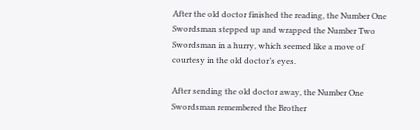After the old doctor finished the reading, the Number One Swordsman stepped up and wrapped the Number Two Swordsman in a hurry, which seemed like a move of courtesy in the old doctor’s eyes.

After sending the old doctor away, the Number One Swordsman remembered the Brother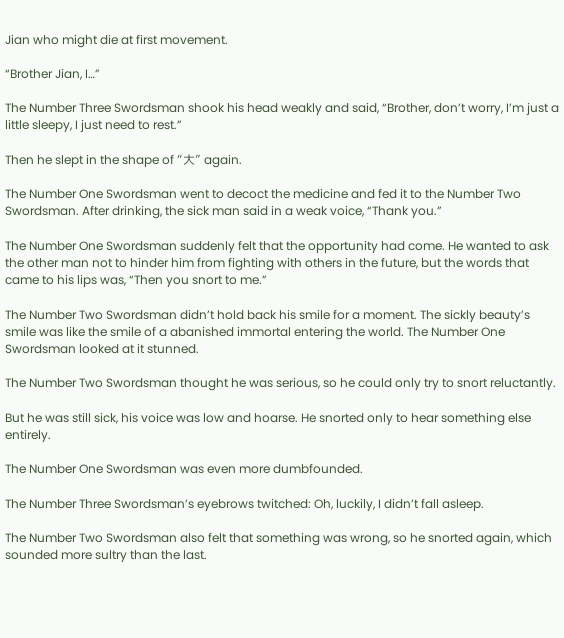Jian who might die at first movement.

“Brother Jian, I…”

The Number Three Swordsman shook his head weakly and said, “Brother, don’t worry, I’m just a little sleepy, I just need to rest.”

Then he slept in the shape of “大” again.

The Number One Swordsman went to decoct the medicine and fed it to the Number Two Swordsman. After drinking, the sick man said in a weak voice, “Thank you.”

The Number One Swordsman suddenly felt that the opportunity had come. He wanted to ask the other man not to hinder him from fighting with others in the future, but the words that came to his lips was, “Then you snort to me.”

The Number Two Swordsman didn’t hold back his smile for a moment. The sickly beauty’s smile was like the smile of a abanished immortal entering the world. The Number One Swordsman looked at it stunned.

The Number Two Swordsman thought he was serious, so he could only try to snort reluctantly.

But he was still sick, his voice was low and hoarse. He snorted only to hear something else entirely.

The Number One Swordsman was even more dumbfounded.

The Number Three Swordsman’s eyebrows twitched: Oh, luckily, I didn’t fall asleep.

The Number Two Swordsman also felt that something was wrong, so he snorted again, which sounded more sultry than the last.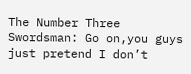The Number Three Swordsman: Go on,you guys just pretend I don’t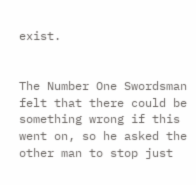exist.


The Number One Swordsman felt that there could be something wrong if this went on, so he asked the other man to stop just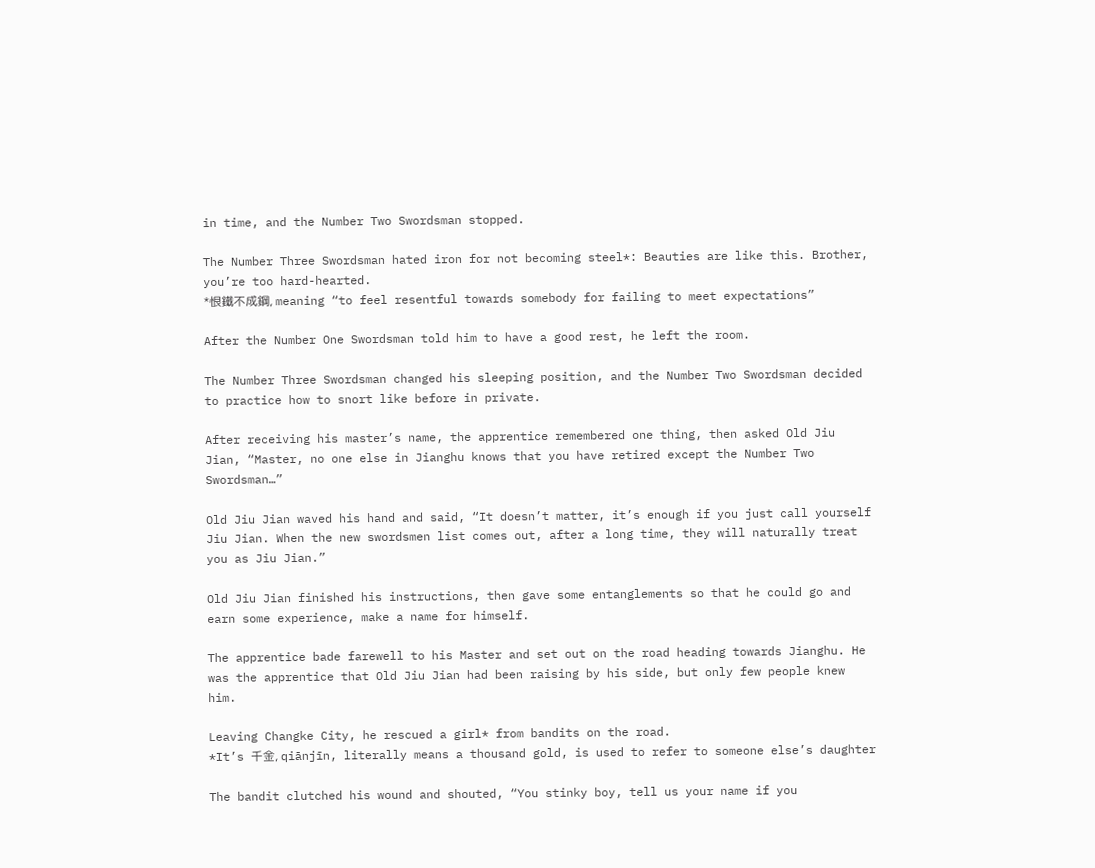in time, and the Number Two Swordsman stopped.

The Number Three Swordsman hated iron for not becoming steel*: Beauties are like this. Brother, you’re too hard-hearted.
*恨鐵不成鋼, meaning “to feel resentful towards somebody for failing to meet expectations”

After the Number One Swordsman told him to have a good rest, he left the room.

The Number Three Swordsman changed his sleeping position, and the Number Two Swordsman decided to practice how to snort like before in private.

After receiving his master’s name, the apprentice remembered one thing, then asked Old Jiu Jian, “Master, no one else in Jianghu knows that you have retired except the Number Two Swordsman…”

Old Jiu Jian waved his hand and said, “It doesn’t matter, it’s enough if you just call yourself Jiu Jian. When the new swordsmen list comes out, after a long time, they will naturally treat you as Jiu Jian.”

Old Jiu Jian finished his instructions, then gave some entanglements so that he could go and earn some experience, make a name for himself.

The apprentice bade farewell to his Master and set out on the road heading towards Jianghu. He was the apprentice that Old Jiu Jian had been raising by his side, but only few people knew him.

Leaving Changke City, he rescued a girl* from bandits on the road.
*It’s 千金, qiānjīn, literally means a thousand gold, is used to refer to someone else’s daughter

The bandit clutched his wound and shouted, “You stinky boy, tell us your name if you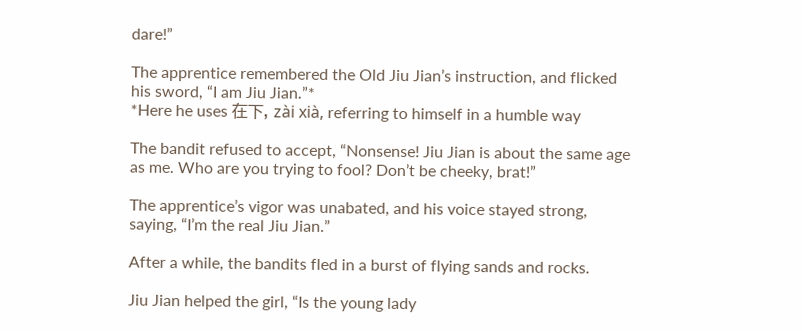dare!”

The apprentice remembered the Old Jiu Jian’s instruction, and flicked his sword, “I am Jiu Jian.”*
*Here he uses 在下, zài xià, referring to himself in a humble way

The bandit refused to accept, “Nonsense! Jiu Jian is about the same age as me. Who are you trying to fool? Don’t be cheeky, brat!”

The apprentice’s vigor was unabated, and his voice stayed strong, saying, “I’m the real Jiu Jian.”

After a while, the bandits fled in a burst of flying sands and rocks.

Jiu Jian helped the girl, “Is the young lady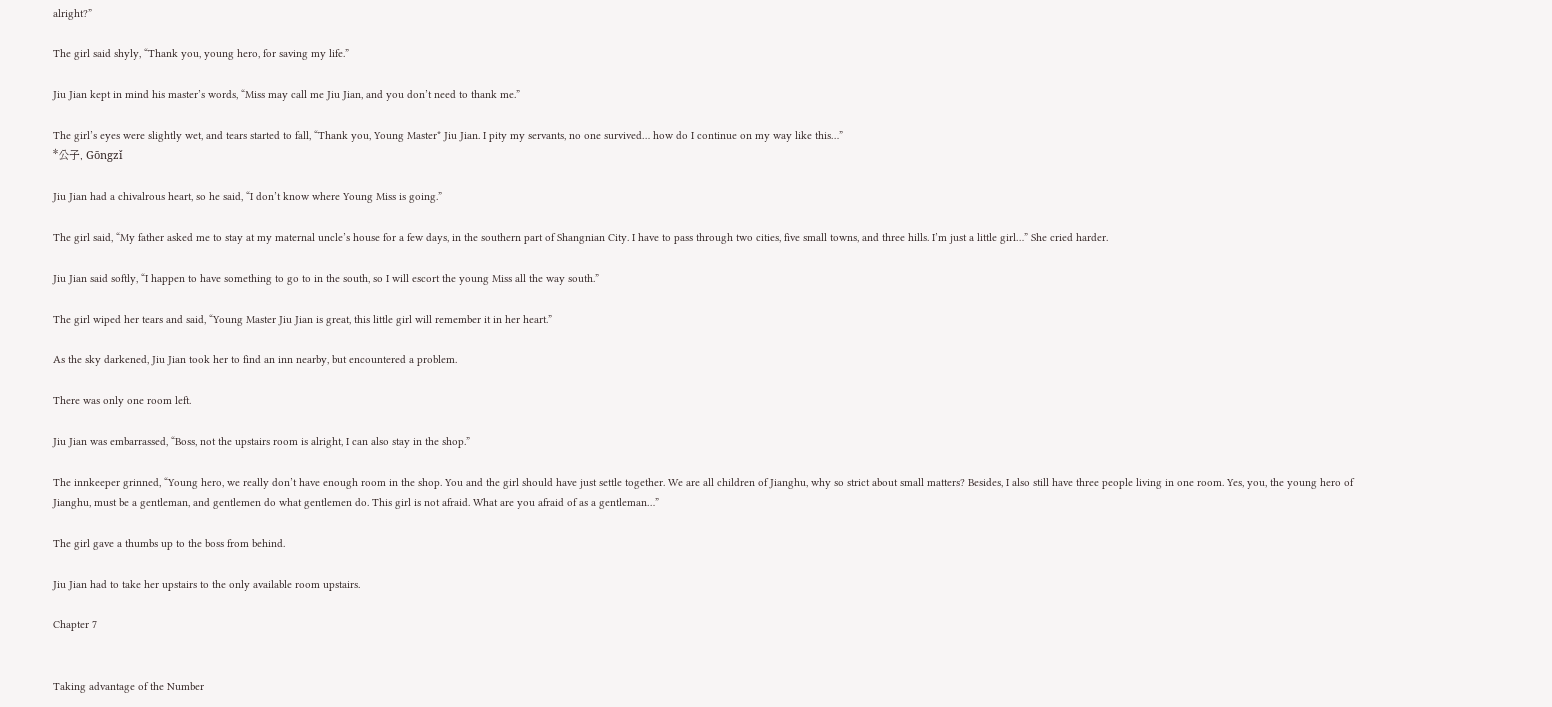alright?”

The girl said shyly, “Thank you, young hero, for saving my life.”

Jiu Jian kept in mind his master’s words, “Miss may call me Jiu Jian, and you don’t need to thank me.”

The girl’s eyes were slightly wet, and tears started to fall, “Thank you, Young Master* Jiu Jian. I pity my servants, no one survived… how do I continue on my way like this…”
*公子, Gōngzǐ

Jiu Jian had a chivalrous heart, so he said, “I don’t know where Young Miss is going.”

The girl said, “My father asked me to stay at my maternal uncle’s house for a few days, in the southern part of Shangnian City. I have to pass through two cities, five small towns, and three hills. I’m just a little girl…” She cried harder.

Jiu Jian said softly, “I happen to have something to go to in the south, so I will escort the young Miss all the way south.”

The girl wiped her tears and said, “Young Master Jiu Jian is great, this little girl will remember it in her heart.”

As the sky darkened, Jiu Jian took her to find an inn nearby, but encountered a problem.

There was only one room left.

Jiu Jian was embarrassed, “Boss, not the upstairs room is alright, I can also stay in the shop.”

The innkeeper grinned, “Young hero, we really don’t have enough room in the shop. You and the girl should have just settle together. We are all children of Jianghu, why so strict about small matters? Besides, I also still have three people living in one room. Yes, you, the young hero of Jianghu, must be a gentleman, and gentlemen do what gentlemen do. This girl is not afraid. What are you afraid of as a gentleman…”

The girl gave a thumbs up to the boss from behind.

Jiu Jian had to take her upstairs to the only available room upstairs.

Chapter 7


Taking advantage of the Number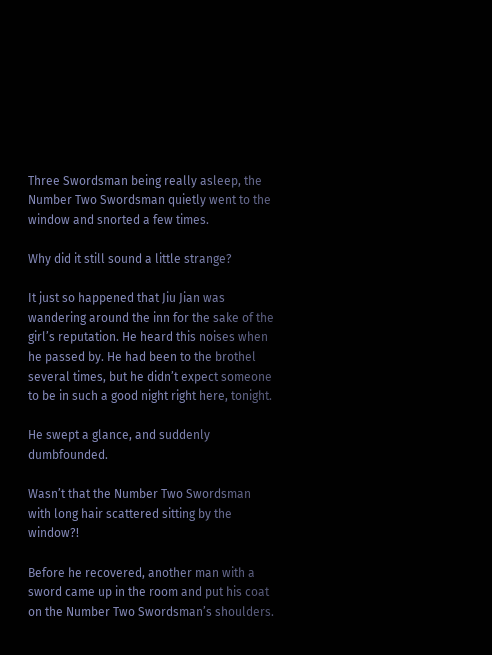Three Swordsman being really asleep, the Number Two Swordsman quietly went to the window and snorted a few times.

Why did it still sound a little strange?

It just so happened that Jiu Jian was wandering around the inn for the sake of the girl’s reputation. He heard this noises when he passed by. He had been to the brothel several times, but he didn’t expect someone to be in such a good night right here, tonight.

He swept a glance, and suddenly dumbfounded.

Wasn’t that the Number Two Swordsman with long hair scattered sitting by the window?!

Before he recovered, another man with a sword came up in the room and put his coat on the Number Two Swordsman’s shoulders.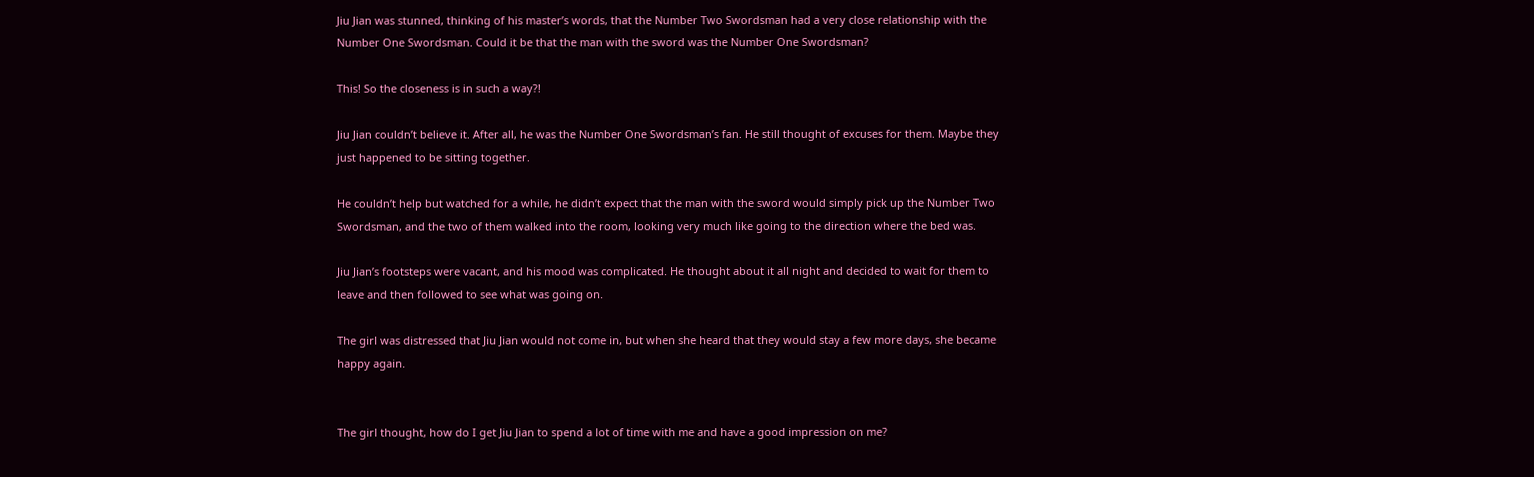Jiu Jian was stunned, thinking of his master’s words, that the Number Two Swordsman had a very close relationship with the Number One Swordsman. Could it be that the man with the sword was the Number One Swordsman?

This! So the closeness is in such a way?!

Jiu Jian couldn’t believe it. After all, he was the Number One Swordsman’s fan. He still thought of excuses for them. Maybe they just happened to be sitting together.

He couldn’t help but watched for a while, he didn’t expect that the man with the sword would simply pick up the Number Two Swordsman, and the two of them walked into the room, looking very much like going to the direction where the bed was.

Jiu Jian’s footsteps were vacant, and his mood was complicated. He thought about it all night and decided to wait for them to leave and then followed to see what was going on.

The girl was distressed that Jiu Jian would not come in, but when she heard that they would stay a few more days, she became happy again.


The girl thought, how do I get Jiu Jian to spend a lot of time with me and have a good impression on me?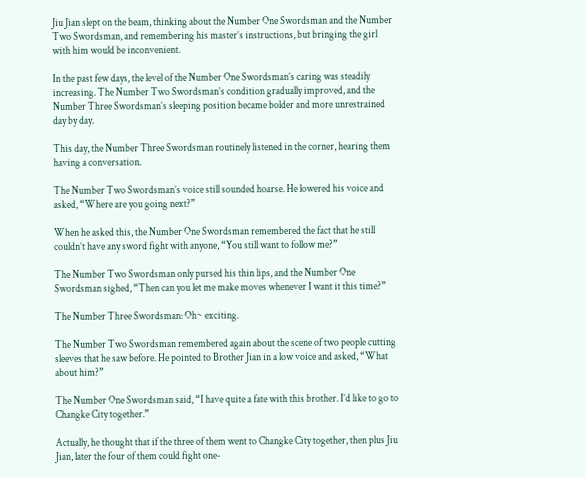Jiu Jian slept on the beam, thinking about the Number One Swordsman and the Number Two Swordsman, and remembering his master’s instructions, but bringing the girl with him would be inconvenient.

In the past few days, the level of the Number One Swordsman’s caring was steadily increasing. The Number Two Swordsman’s condition gradually improved, and the Number Three Swordsman’s sleeping position became bolder and more unrestrained day by day.

This day, the Number Three Swordsman routinely listened in the corner, hearing them having a conversation.

The Number Two Swordsman’s voice still sounded hoarse. He lowered his voice and asked, “Where are you going next?”

When he asked this, the Number One Swordsman remembered the fact that he still couldn’t have any sword fight with anyone, “You still want to follow me?”

The Number Two Swordsman only pursed his thin lips, and the Number One Swordsman sighed, “Then can you let me make moves whenever I want it this time?”

The Number Three Swordsman: Oh~ exciting.

The Number Two Swordsman remembered again about the scene of two people cutting sleeves that he saw before. He pointed to Brother Jian in a low voice and asked, “What about him?”

The Number One Swordsman said, “I have quite a fate with this brother. I’d like to go to Changke City together.”

Actually, he thought that if the three of them went to Changke City together, then plus Jiu Jian, later the four of them could fight one-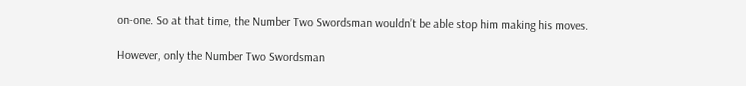on-one. So at that time, the Number Two Swordsman wouldn’t be able stop him making his moves.

However, only the Number Two Swordsman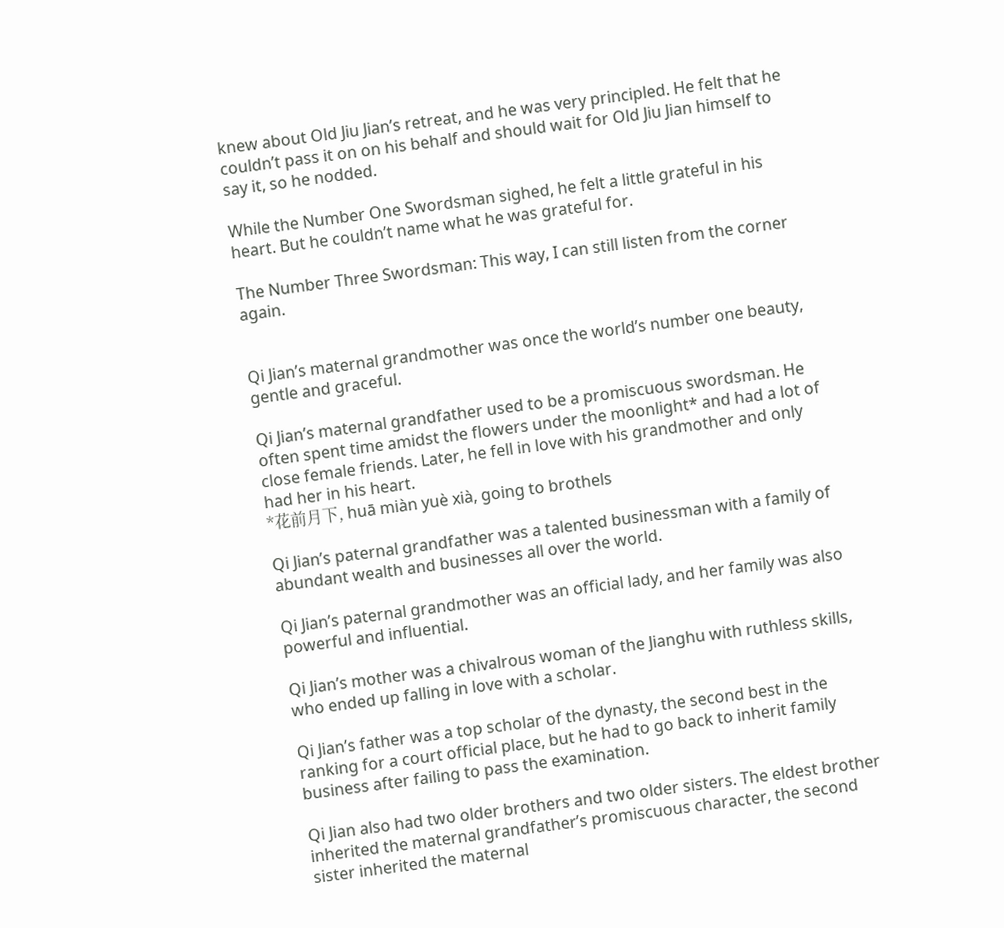knew about Old Jiu Jian’s retreat, and he was very principled. He felt that he couldn’t pass it on on his behalf and should wait for Old Jiu Jian himself to say it, so he nodded.

While the Number One Swordsman sighed, he felt a little grateful in his heart. But he couldn’t name what he was grateful for.

The Number Three Swordsman: This way, I can still listen from the corner again.


Qi Jian’s maternal grandmother was once the world’s number one beauty, gentle and graceful.

Qi Jian’s maternal grandfather used to be a promiscuous swordsman. He often spent time amidst the flowers under the moonlight* and had a lot of close female friends. Later, he fell in love with his grandmother and only had her in his heart.
*花前月下, huā miàn yuè xià, going to brothels

Qi Jian’s paternal grandfather was a talented businessman with a family of abundant wealth and businesses all over the world.

Qi Jian’s paternal grandmother was an official lady, and her family was also powerful and influential.

Qi Jian’s mother was a chivalrous woman of the Jianghu with ruthless skills, who ended up falling in love with a scholar.

Qi Jian’s father was a top scholar of the dynasty, the second best in the ranking for a court official place, but he had to go back to inherit family business after failing to pass the examination.

Qi Jian also had two older brothers and two older sisters. The eldest brother inherited the maternal grandfather’s promiscuous character, the second sister inherited the maternal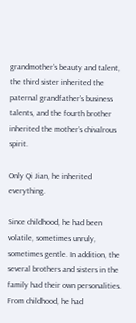grandmother’s beauty and talent, the third sister inherited the paternal grandfather’s business talents, and the fourth brother inherited the mother’s chivalrous spirit.

Only Qi Jian, he inherited everything.

Since childhood, he had been volatile, sometimes unruly, sometimes gentle. In addition, the several brothers and sisters in the family had their own personalities. From childhood, he had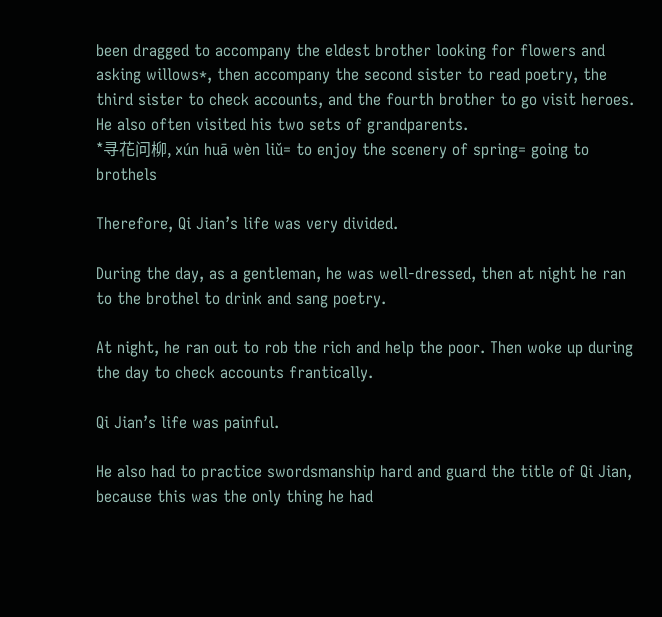been dragged to accompany the eldest brother looking for flowers and asking willows*, then accompany the second sister to read poetry, the third sister to check accounts, and the fourth brother to go visit heroes. He also often visited his two sets of grandparents.
*寻花问柳, xún huā wèn liǔ= to enjoy the scenery of spring= going to brothels

Therefore, Qi Jian’s life was very divided.

During the day, as a gentleman, he was well-dressed, then at night he ran to the brothel to drink and sang poetry.

At night, he ran out to rob the rich and help the poor. Then woke up during the day to check accounts frantically.

Qi Jian’s life was painful.

He also had to practice swordsmanship hard and guard the title of Qi Jian, because this was the only thing he had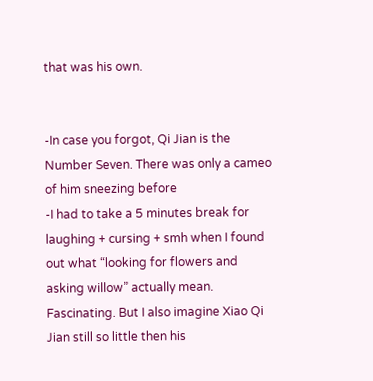that was his own.


-In case you forgot, Qi Jian is the Number Seven. There was only a cameo of him sneezing before
-I had to take a 5 minutes break for laughing + cursing + smh when I found out what “looking for flowers and asking willow” actually mean. Fascinating. But I also imagine Xiao Qi Jian still so little then his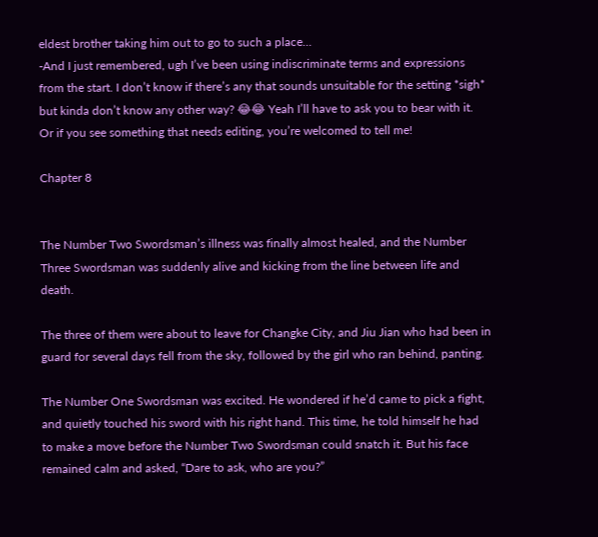eldest brother taking him out to go to such a place…
-And I just remembered, ugh I’ve been using indiscriminate terms and expressions from the start. I don’t know if there’s any that sounds unsuitable for the setting *sigh* but kinda don’t know any other way? 😂😂 Yeah I’ll have to ask you to bear with it. Or if you see something that needs editing, you’re welcomed to tell me!

Chapter 8


The Number Two Swordsman’s illness was finally almost healed, and the Number Three Swordsman was suddenly alive and kicking from the line between life and death.

The three of them were about to leave for Changke City, and Jiu Jian who had been in guard for several days fell from the sky, followed by the girl who ran behind, panting.

The Number One Swordsman was excited. He wondered if he’d came to pick a fight, and quietly touched his sword with his right hand. This time, he told himself he had to make a move before the Number Two Swordsman could snatch it. But his face remained calm and asked, “Dare to ask, who are you?”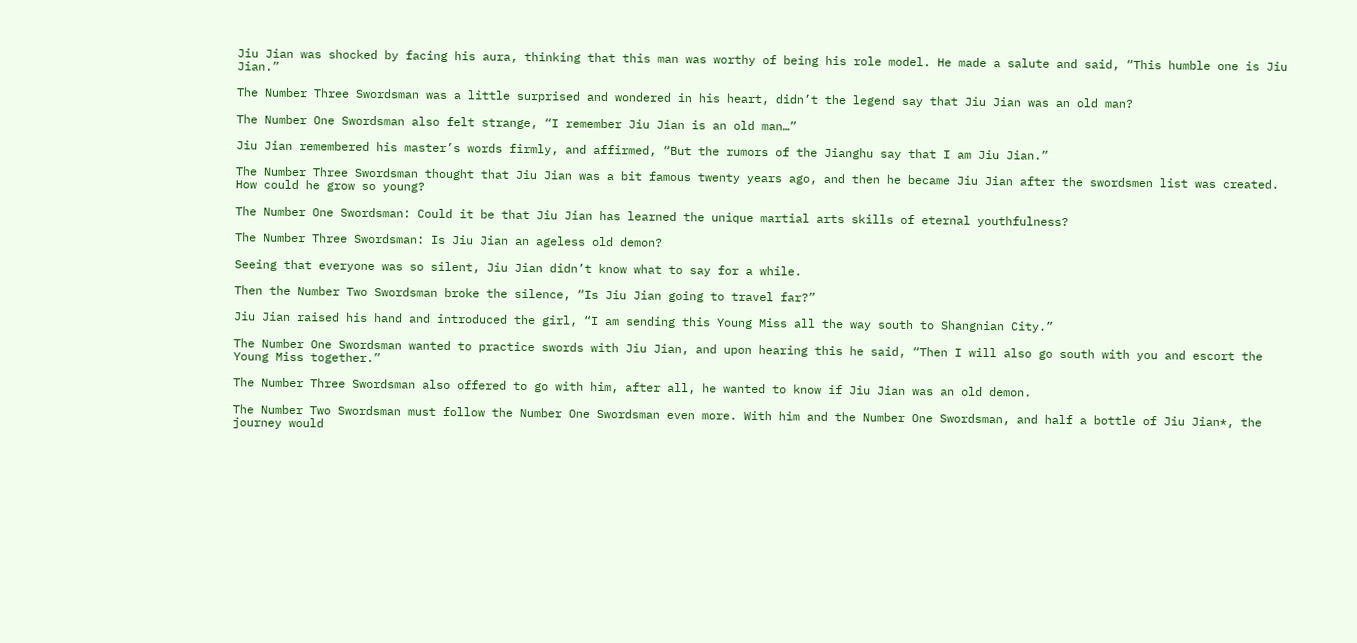Jiu Jian was shocked by facing his aura, thinking that this man was worthy of being his role model. He made a salute and said, “This humble one is Jiu Jian.”

The Number Three Swordsman was a little surprised and wondered in his heart, didn’t the legend say that Jiu Jian was an old man?

The Number One Swordsman also felt strange, “I remember Jiu Jian is an old man…”

Jiu Jian remembered his master’s words firmly, and affirmed, “But the rumors of the Jianghu say that I am Jiu Jian.”

The Number Three Swordsman thought that Jiu Jian was a bit famous twenty years ago, and then he became Jiu Jian after the swordsmen list was created. How could he grow so young?

The Number One Swordsman: Could it be that Jiu Jian has learned the unique martial arts skills of eternal youthfulness?

The Number Three Swordsman: Is Jiu Jian an ageless old demon?

Seeing that everyone was so silent, Jiu Jian didn’t know what to say for a while.

Then the Number Two Swordsman broke the silence, “Is Jiu Jian going to travel far?”

Jiu Jian raised his hand and introduced the girl, “I am sending this Young Miss all the way south to Shangnian City.”

The Number One Swordsman wanted to practice swords with Jiu Jian, and upon hearing this he said, “Then I will also go south with you and escort the Young Miss together.”

The Number Three Swordsman also offered to go with him, after all, he wanted to know if Jiu Jian was an old demon.

The Number Two Swordsman must follow the Number One Swordsman even more. With him and the Number One Swordsman, and half a bottle of Jiu Jian*, the journey would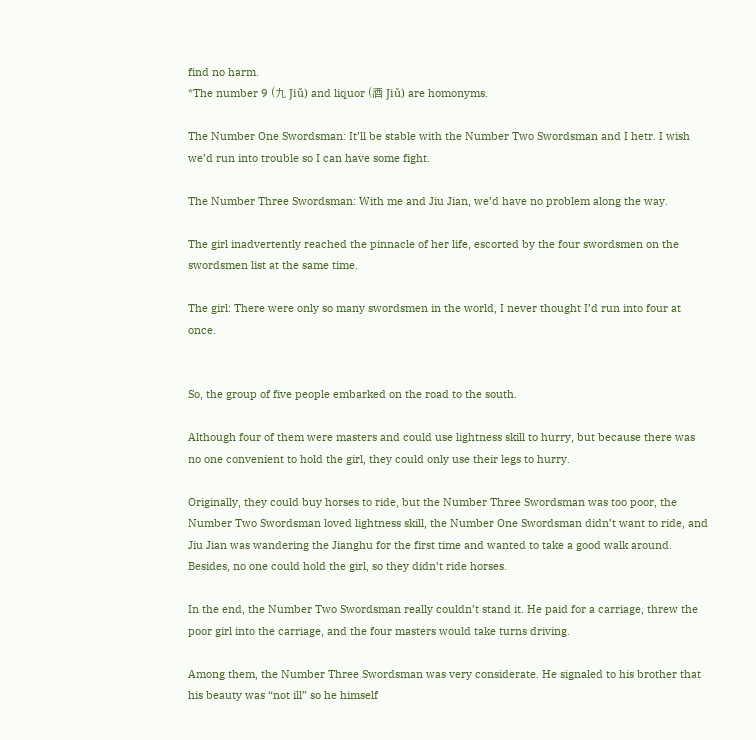find no harm.
*The number 9 (九 Jiǔ) and liquor (酒 Jiǔ) are homonyms.

The Number One Swordsman: It’ll be stable with the Number Two Swordsman and I hetr. I wish we’d run into trouble so I can have some fight.

The Number Three Swordsman: With me and Jiu Jian, we’d have no problem along the way.

The girl inadvertently reached the pinnacle of her life, escorted by the four swordsmen on the swordsmen list at the same time.

The girl: There were only so many swordsmen in the world, I never thought I’d run into four at once.


So, the group of five people embarked on the road to the south.

Although four of them were masters and could use lightness skill to hurry, but because there was no one convenient to hold the girl, they could only use their legs to hurry.

Originally, they could buy horses to ride, but the Number Three Swordsman was too poor, the Number Two Swordsman loved lightness skill, the Number One Swordsman didn’t want to ride, and Jiu Jian was wandering the Jianghu for the first time and wanted to take a good walk around. Besides, no one could hold the girl, so they didn’t ride horses.

In the end, the Number Two Swordsman really couldn’t stand it. He paid for a carriage, threw the poor girl into the carriage, and the four masters would take turns driving.

Among them, the Number Three Swordsman was very considerate. He signaled to his brother that his beauty was “not ill” so he himself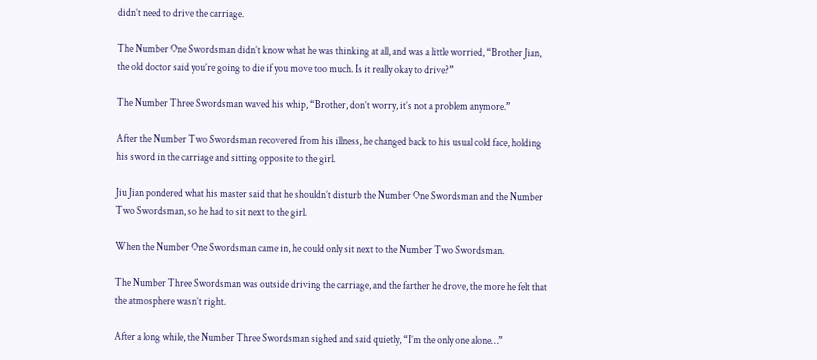didn’t need to drive the carriage.

The Number One Swordsman didn’t know what he was thinking at all, and was a little worried, “Brother Jian, the old doctor said you’re going to die if you move too much. Is it really okay to drive?”

The Number Three Swordsman waved his whip, “Brother, don’t worry, it’s not a problem anymore.”

After the Number Two Swordsman recovered from his illness, he changed back to his usual cold face, holding his sword in the carriage and sitting opposite to the girl.

Jiu Jian pondered what his master said that he shouldn’t disturb the Number One Swordsman and the Number Two Swordsman, so he had to sit next to the girl.

When the Number One Swordsman came in, he could only sit next to the Number Two Swordsman.

The Number Three Swordsman was outside driving the carriage, and the farther he drove, the more he felt that the atmosphere wasn’t right.

After a long while, the Number Three Swordsman sighed and said quietly, “I’m the only one alone…”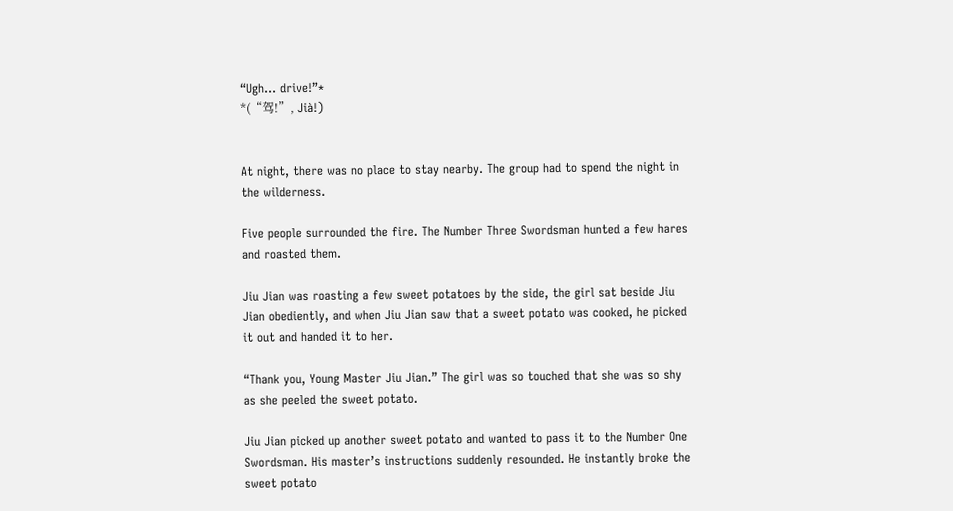“Ugh… drive!”*
*(“驾!”, Jià!)


At night, there was no place to stay nearby. The group had to spend the night in the wilderness.

Five people surrounded the fire. The Number Three Swordsman hunted a few hares and roasted them.

Jiu Jian was roasting a few sweet potatoes by the side, the girl sat beside Jiu Jian obediently, and when Jiu Jian saw that a sweet potato was cooked, he picked it out and handed it to her.

“Thank you, Young Master Jiu Jian.” The girl was so touched that she was so shy as she peeled the sweet potato.

Jiu Jian picked up another sweet potato and wanted to pass it to the Number One Swordsman. His master’s instructions suddenly resounded. He instantly broke the sweet potato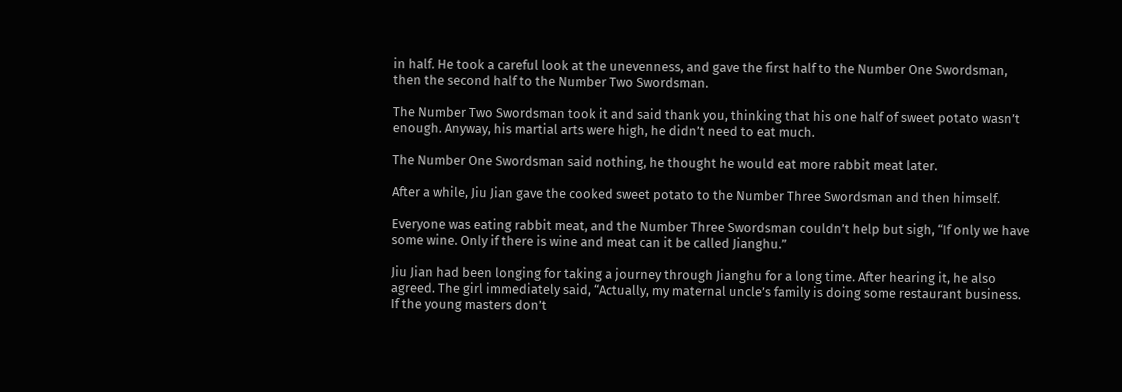in half. He took a careful look at the unevenness, and gave the first half to the Number One Swordsman, then the second half to the Number Two Swordsman.

The Number Two Swordsman took it and said thank you, thinking that his one half of sweet potato wasn’t enough. Anyway, his martial arts were high, he didn’t need to eat much.

The Number One Swordsman said nothing, he thought he would eat more rabbit meat later.

After a while, Jiu Jian gave the cooked sweet potato to the Number Three Swordsman and then himself.

Everyone was eating rabbit meat, and the Number Three Swordsman couldn’t help but sigh, “If only we have some wine. Only if there is wine and meat can it be called Jianghu.”

Jiu Jian had been longing for taking a journey through Jianghu for a long time. After hearing it, he also agreed. The girl immediately said, “Actually, my maternal uncle’s family is doing some restaurant business. If the young masters don’t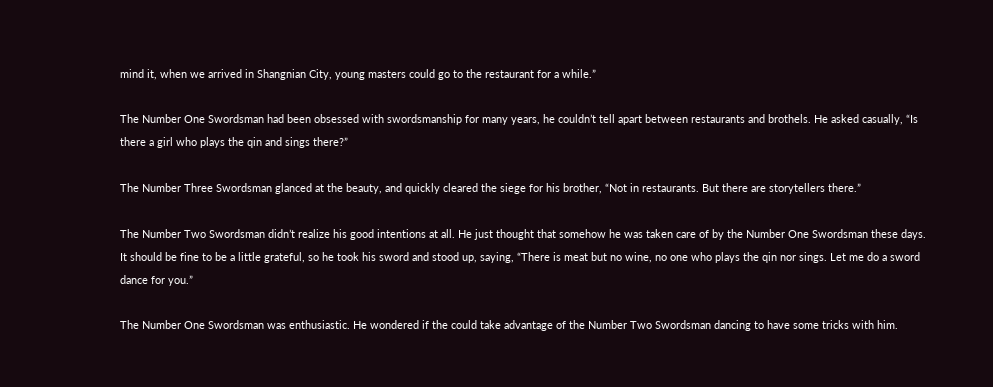mind it, when we arrived in Shangnian City, young masters could go to the restaurant for a while.”

The Number One Swordsman had been obsessed with swordsmanship for many years, he couldn’t tell apart between restaurants and brothels. He asked casually, “Is there a girl who plays the qin and sings there?”

The Number Three Swordsman glanced at the beauty, and quickly cleared the siege for his brother, “Not in restaurants. But there are storytellers there.”

The Number Two Swordsman didn’t realize his good intentions at all. He just thought that somehow he was taken care of by the Number One Swordsman these days. It should be fine to be a little grateful, so he took his sword and stood up, saying, “There is meat but no wine, no one who plays the qin nor sings. Let me do a sword dance for you.”

The Number One Swordsman was enthusiastic. He wondered if the could take advantage of the Number Two Swordsman dancing to have some tricks with him.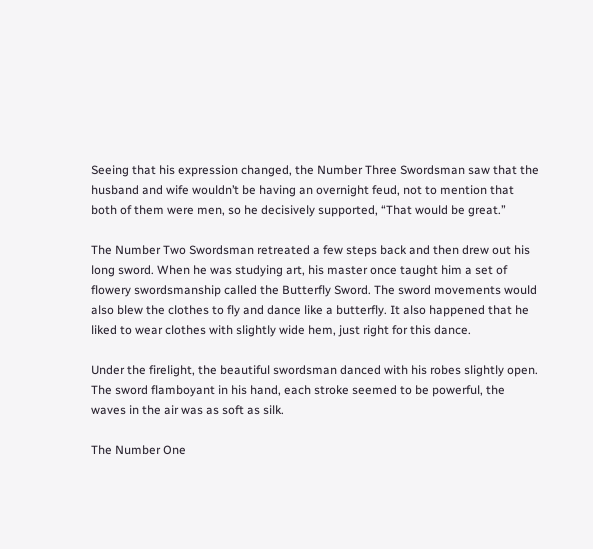Seeing that his expression changed, the Number Three Swordsman saw that the husband and wife wouldn’t be having an overnight feud, not to mention that both of them were men, so he decisively supported, “That would be great.”

The Number Two Swordsman retreated a few steps back and then drew out his long sword. When he was studying art, his master once taught him a set of flowery swordsmanship called the Butterfly Sword. The sword movements would also blew the clothes to fly and dance like a butterfly. It also happened that he liked to wear clothes with slightly wide hem, just right for this dance.

Under the firelight, the beautiful swordsman danced with his robes slightly open. The sword flamboyant in his hand, each stroke seemed to be powerful, the waves in the air was as soft as silk.

The Number One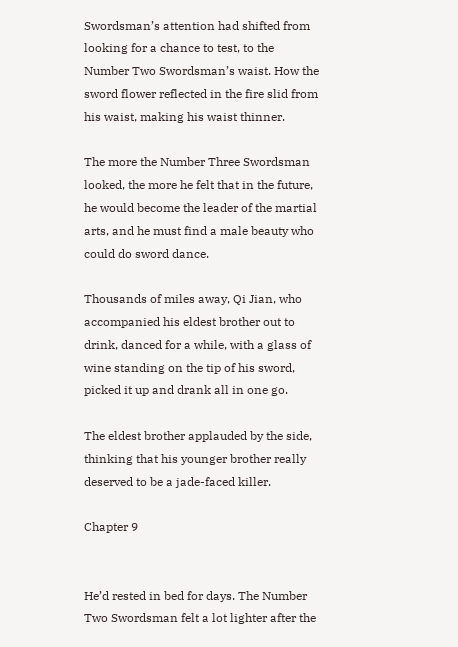Swordsman’s attention had shifted from looking for a chance to test, to the Number Two Swordsman’s waist. How the sword flower reflected in the fire slid from his waist, making his waist thinner.

The more the Number Three Swordsman looked, the more he felt that in the future, he would become the leader of the martial arts, and he must find a male beauty who could do sword dance.

Thousands of miles away, Qi Jian, who accompanied his eldest brother out to drink, danced for a while, with a glass of wine standing on the tip of his sword, picked it up and drank all in one go.

The eldest brother applauded by the side, thinking that his younger brother really deserved to be a jade-faced killer.

Chapter 9


He’d rested in bed for days. The Number Two Swordsman felt a lot lighter after the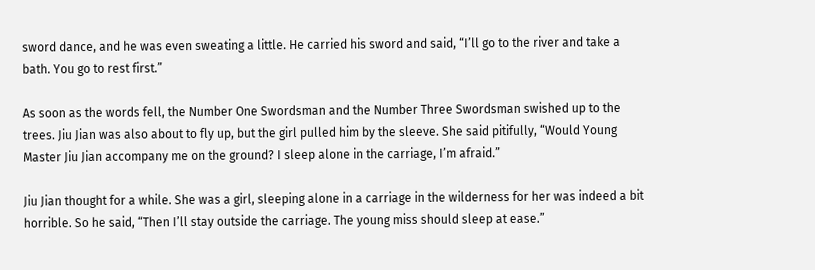sword dance, and he was even sweating a little. He carried his sword and said, “I’ll go to the river and take a bath. You go to rest first.”

As soon as the words fell, the Number One Swordsman and the Number Three Swordsman swished up to the trees. Jiu Jian was also about to fly up, but the girl pulled him by the sleeve. She said pitifully, “Would Young Master Jiu Jian accompany me on the ground? I sleep alone in the carriage, I’m afraid.”

Jiu Jian thought for a while. She was a girl, sleeping alone in a carriage in the wilderness for her was indeed a bit horrible. So he said, “Then I’ll stay outside the carriage. The young miss should sleep at ease.”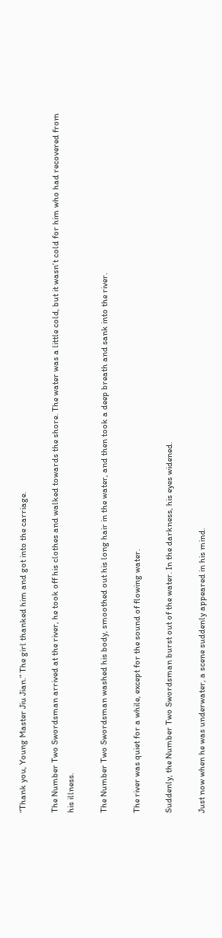“Thank you, Young Master Jiu Jian.” The girl thanked him and got into the carriage.

The Number Two Swordsman arrived at the river, he took off his clothes and walked towards the shore. The water was a little cold, but it wasn’t cold for him who had recovered from his illness.

The Number Two Swordsman washed his body, smoothed out his long hair in the water, and then took a deep breath and sank into the river.

The river was quiet for a while, except for the sound of flowing water.

Suddenly, the Number Two Swordsman burst out of the water. In the darkness, his eyes widened.

Just now when he was underwater, a scene suddenly appeared in his mind.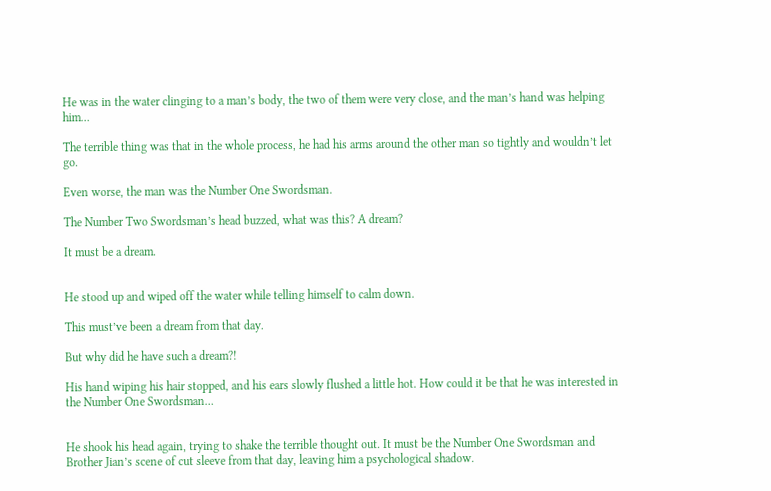He was in the water clinging to a man’s body, the two of them were very close, and the man’s hand was helping him…

The terrible thing was that in the whole process, he had his arms around the other man so tightly and wouldn’t let go.

Even worse, the man was the Number One Swordsman.

The Number Two Swordsman’s head buzzed, what was this? A dream?

It must be a dream.


He stood up and wiped off the water while telling himself to calm down.

This must’ve been a dream from that day.

But why did he have such a dream?!

His hand wiping his hair stopped, and his ears slowly flushed a little hot. How could it be that he was interested in the Number One Swordsman…


He shook his head again, trying to shake the terrible thought out. It must be the Number One Swordsman and Brother Jian’s scene of cut sleeve from that day, leaving him a psychological shadow.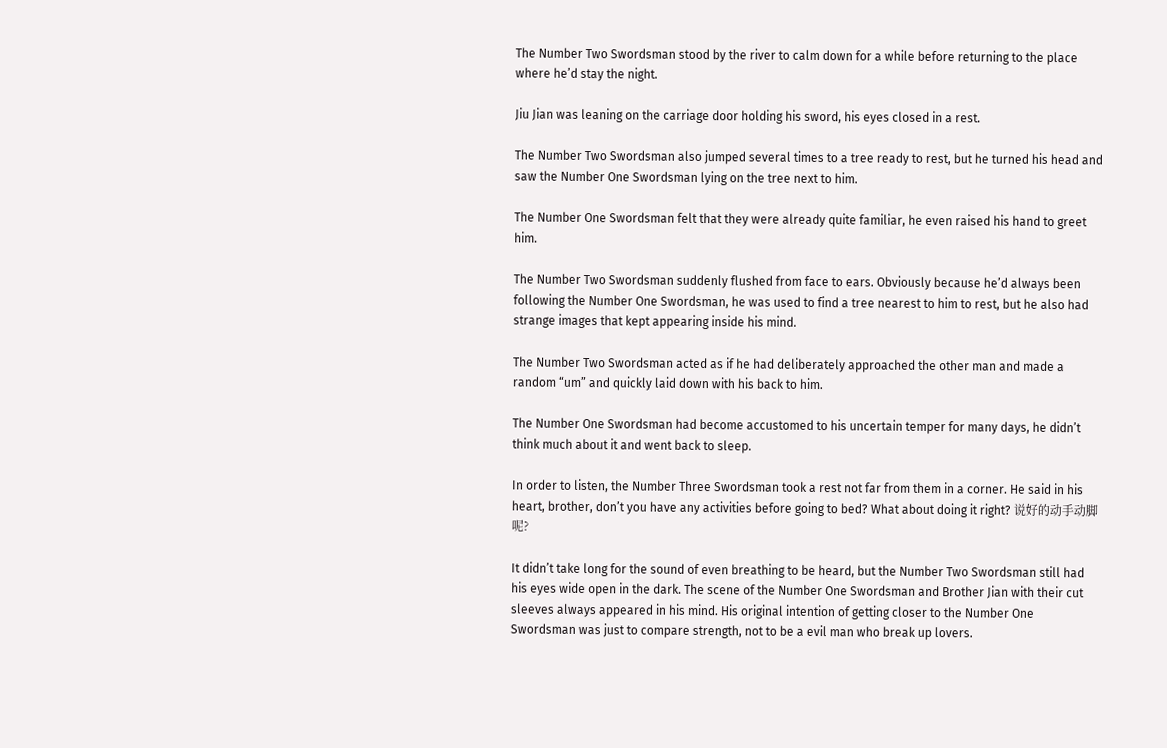The Number Two Swordsman stood by the river to calm down for a while before returning to the place where he’d stay the night.

Jiu Jian was leaning on the carriage door holding his sword, his eyes closed in a rest.

The Number Two Swordsman also jumped several times to a tree ready to rest, but he turned his head and saw the Number One Swordsman lying on the tree next to him.

The Number One Swordsman felt that they were already quite familiar, he even raised his hand to greet him.

The Number Two Swordsman suddenly flushed from face to ears. Obviously because he’d always been following the Number One Swordsman, he was used to find a tree nearest to him to rest, but he also had strange images that kept appearing inside his mind.

The Number Two Swordsman acted as if he had deliberately approached the other man and made a random “um” and quickly laid down with his back to him.

The Number One Swordsman had become accustomed to his uncertain temper for many days, he didn’t think much about it and went back to sleep.

In order to listen, the Number Three Swordsman took a rest not far from them in a corner. He said in his heart, brother, don’t you have any activities before going to bed? What about doing it right? 说好的动手动脚呢?

It didn’t take long for the sound of even breathing to be heard, but the Number Two Swordsman still had his eyes wide open in the dark. The scene of the Number One Swordsman and Brother Jian with their cut sleeves always appeared in his mind. His original intention of getting closer to the Number One Swordsman was just to compare strength, not to be a evil man who break up lovers.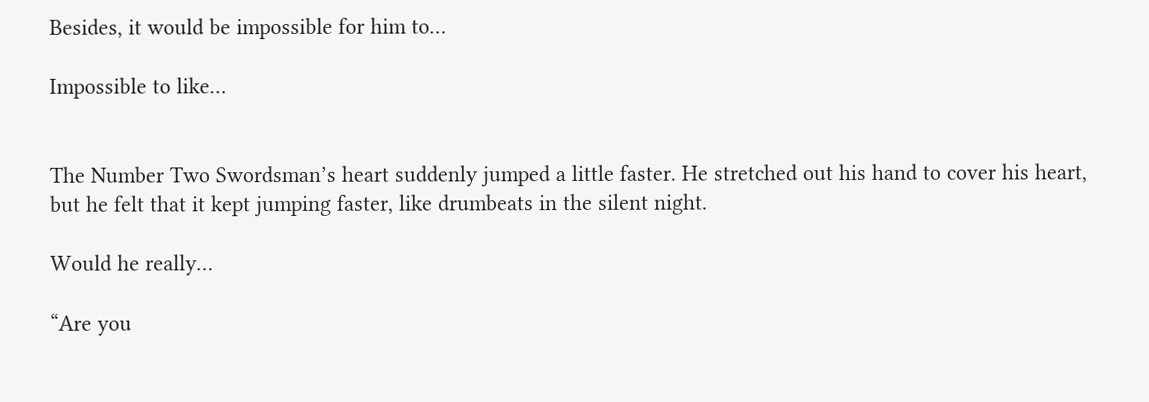Besides, it would be impossible for him to…

Impossible to like…


The Number Two Swordsman’s heart suddenly jumped a little faster. He stretched out his hand to cover his heart, but he felt that it kept jumping faster, like drumbeats in the silent night.

Would he really…

“Are you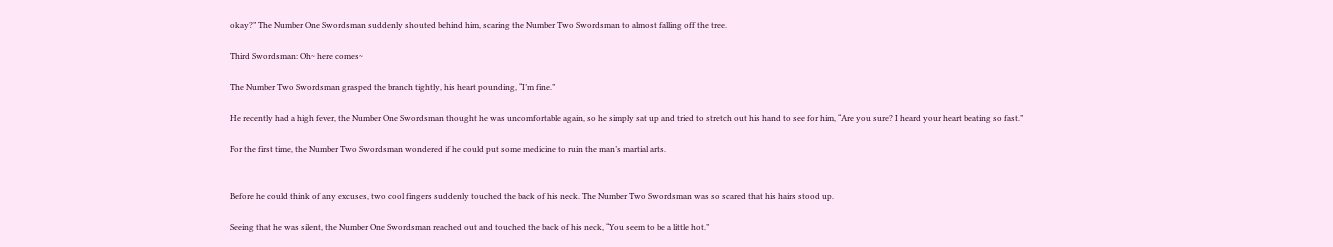okay?” The Number One Swordsman suddenly shouted behind him, scaring the Number Two Swordsman to almost falling off the tree.

Third Swordsman: Oh~ here comes~

The Number Two Swordsman grasped the branch tightly, his heart pounding, “I’m fine.”

He recently had a high fever, the Number One Swordsman thought he was uncomfortable again, so he simply sat up and tried to stretch out his hand to see for him, “Are you sure? I heard your heart beating so fast.”

For the first time, the Number Two Swordsman wondered if he could put some medicine to ruin the man’s martial arts.


Before he could think of any excuses, two cool fingers suddenly touched the back of his neck. The Number Two Swordsman was so scared that his hairs stood up.

Seeing that he was silent, the Number One Swordsman reached out and touched the back of his neck, “You seem to be a little hot.”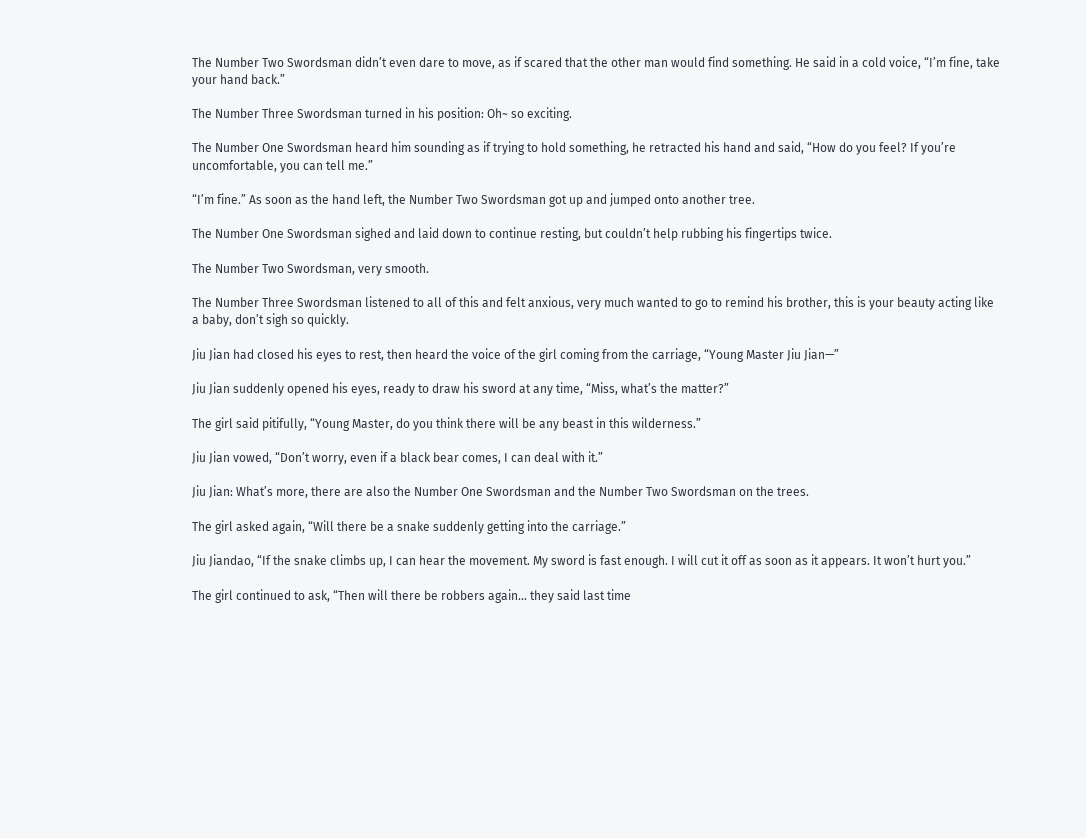The Number Two Swordsman didn’t even dare to move, as if scared that the other man would find something. He said in a cold voice, “I’m fine, take your hand back.”

The Number Three Swordsman turned in his position: Oh~ so exciting.

The Number One Swordsman heard him sounding as if trying to hold something, he retracted his hand and said, “How do you feel? If you’re uncomfortable, you can tell me.”

“I’m fine.” As soon as the hand left, the Number Two Swordsman got up and jumped onto another tree.

The Number One Swordsman sighed and laid down to continue resting, but couldn’t help rubbing his fingertips twice.

The Number Two Swordsman, very smooth.

The Number Three Swordsman listened to all of this and felt anxious, very much wanted to go to remind his brother, this is your beauty acting like a baby, don’t sigh so quickly.

Jiu Jian had closed his eyes to rest, then heard the voice of the girl coming from the carriage, “Young Master Jiu Jian—”

Jiu Jian suddenly opened his eyes, ready to draw his sword at any time, “Miss, what’s the matter?”

The girl said pitifully, “Young Master, do you think there will be any beast in this wilderness.”

Jiu Jian vowed, “Don’t worry, even if a black bear comes, I can deal with it.”

Jiu Jian: What’s more, there are also the Number One Swordsman and the Number Two Swordsman on the trees.

The girl asked again, “Will there be a snake suddenly getting into the carriage.”

Jiu Jiandao, “If the snake climbs up, I can hear the movement. My sword is fast enough. I will cut it off as soon as it appears. It won’t hurt you.”

The girl continued to ask, “Then will there be robbers again… they said last time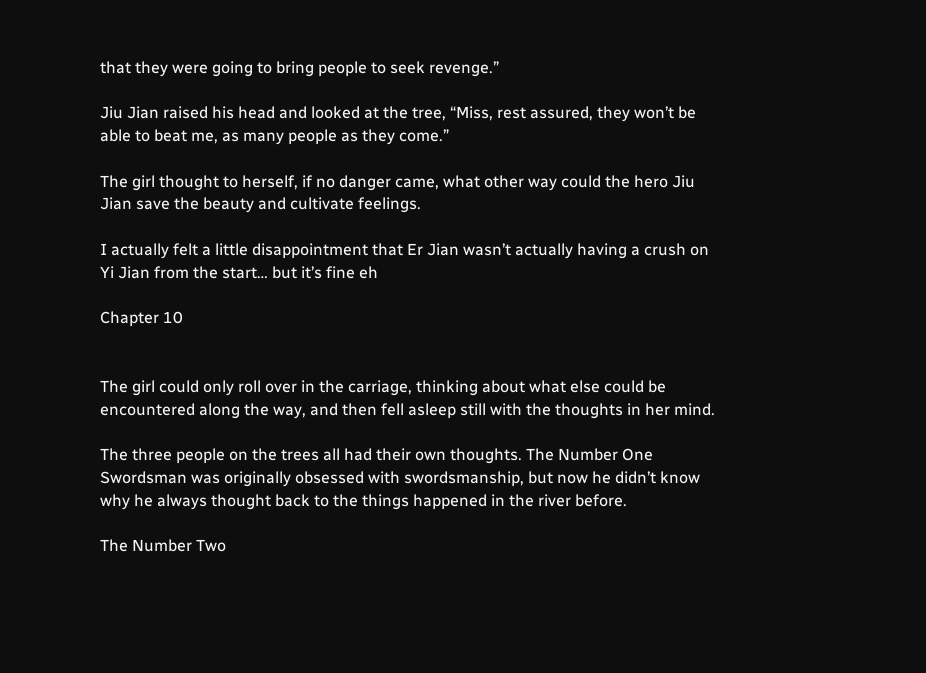that they were going to bring people to seek revenge.”

Jiu Jian raised his head and looked at the tree, “Miss, rest assured, they won’t be able to beat me, as many people as they come.”

The girl thought to herself, if no danger came, what other way could the hero Jiu Jian save the beauty and cultivate feelings.

I actually felt a little disappointment that Er Jian wasn’t actually having a crush on Yi Jian from the start… but it’s fine eh

Chapter 10


The girl could only roll over in the carriage, thinking about what else could be encountered along the way, and then fell asleep still with the thoughts in her mind.

The three people on the trees all had their own thoughts. The Number One Swordsman was originally obsessed with swordsmanship, but now he didn’t know why he always thought back to the things happened in the river before.

The Number Two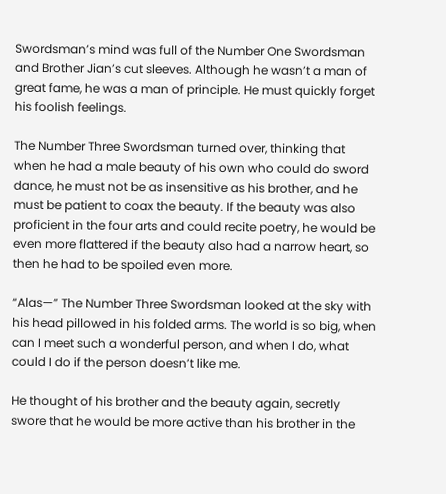Swordsman’s mind was full of the Number One Swordsman and Brother Jian’s cut sleeves. Although he wasn’t a man of great fame, he was a man of principle. He must quickly forget his foolish feelings.

The Number Three Swordsman turned over, thinking that when he had a male beauty of his own who could do sword dance, he must not be as insensitive as his brother, and he must be patient to coax the beauty. If the beauty was also proficient in the four arts and could recite poetry, he would be even more flattered if the beauty also had a narrow heart, so then he had to be spoiled even more.

“Alas—” The Number Three Swordsman looked at the sky with his head pillowed in his folded arms. The world is so big, when can I meet such a wonderful person, and when I do, what could I do if the person doesn’t like me.

He thought of his brother and the beauty again, secretly swore that he would be more active than his brother in the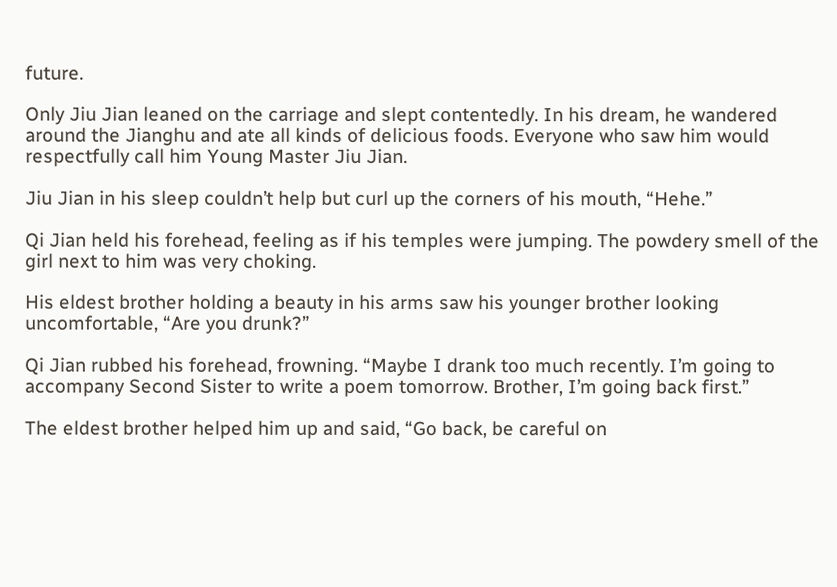future.

Only Jiu Jian leaned on the carriage and slept contentedly. In his dream, he wandered around the Jianghu and ate all kinds of delicious foods. Everyone who saw him would respectfully call him Young Master Jiu Jian.

Jiu Jian in his sleep couldn’t help but curl up the corners of his mouth, “Hehe.”

Qi Jian held his forehead, feeling as if his temples were jumping. The powdery smell of the girl next to him was very choking.

His eldest brother holding a beauty in his arms saw his younger brother looking uncomfortable, “Are you drunk?”

Qi Jian rubbed his forehead, frowning. “Maybe I drank too much recently. I’m going to accompany Second Sister to write a poem tomorrow. Brother, I’m going back first.”

The eldest brother helped him up and said, “Go back, be careful on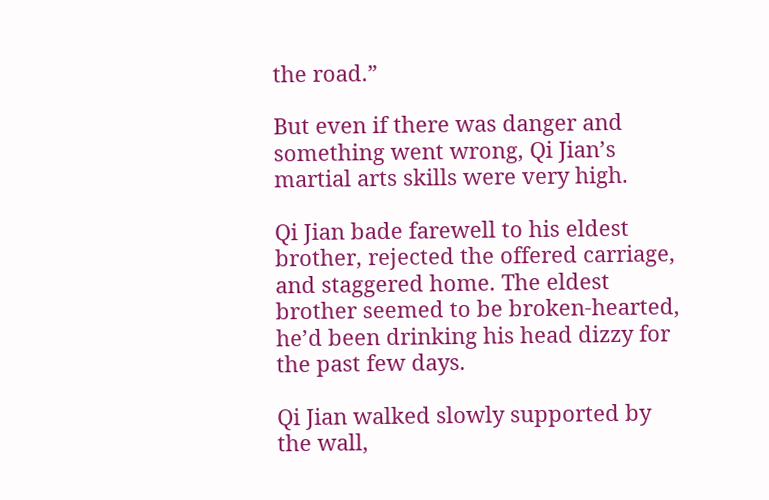the road.”

But even if there was danger and something went wrong, Qi Jian’s martial arts skills were very high.

Qi Jian bade farewell to his eldest brother, rejected the offered carriage, and staggered home. The eldest brother seemed to be broken-hearted, he’d been drinking his head dizzy for the past few days.

Qi Jian walked slowly supported by the wall,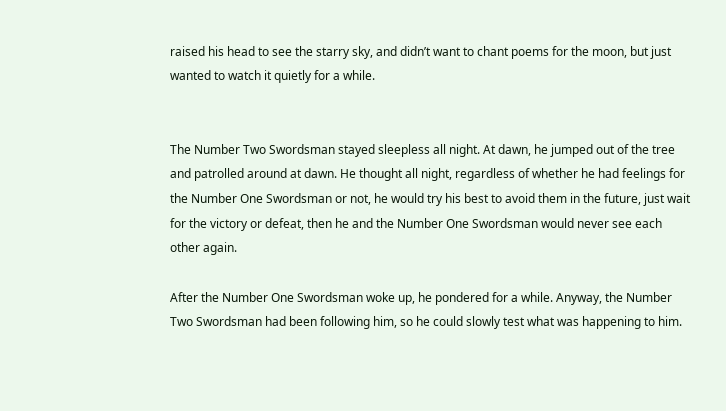raised his head to see the starry sky, and didn’t want to chant poems for the moon, but just wanted to watch it quietly for a while.


The Number Two Swordsman stayed sleepless all night. At dawn, he jumped out of the tree and patrolled around at dawn. He thought all night, regardless of whether he had feelings for the Number One Swordsman or not, he would try his best to avoid them in the future, just wait for the victory or defeat, then he and the Number One Swordsman would never see each other again.

After the Number One Swordsman woke up, he pondered for a while. Anyway, the Number Two Swordsman had been following him, so he could slowly test what was happening to him.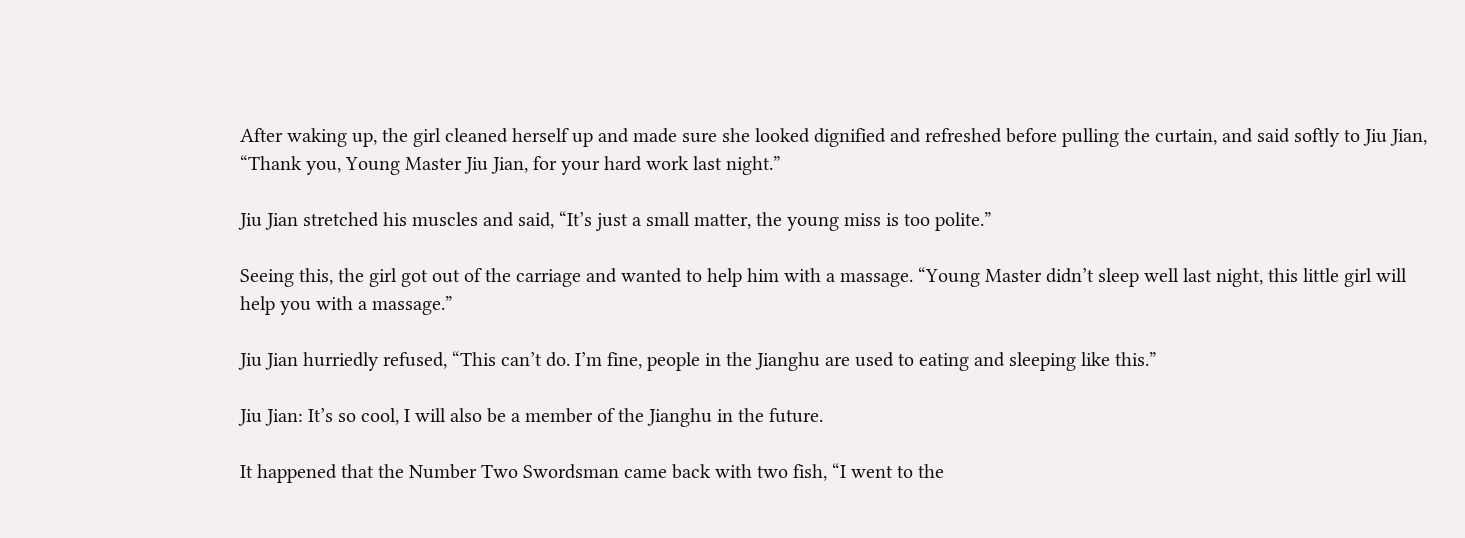After waking up, the girl cleaned herself up and made sure she looked dignified and refreshed before pulling the curtain, and said softly to Jiu Jian, “Thank you, Young Master Jiu Jian, for your hard work last night.”

Jiu Jian stretched his muscles and said, “It’s just a small matter, the young miss is too polite.”

Seeing this, the girl got out of the carriage and wanted to help him with a massage. “Young Master didn’t sleep well last night, this little girl will help you with a massage.”

Jiu Jian hurriedly refused, “This can’t do. I’m fine, people in the Jianghu are used to eating and sleeping like this.”

Jiu Jian: It’s so cool, I will also be a member of the Jianghu in the future.

It happened that the Number Two Swordsman came back with two fish, “I went to the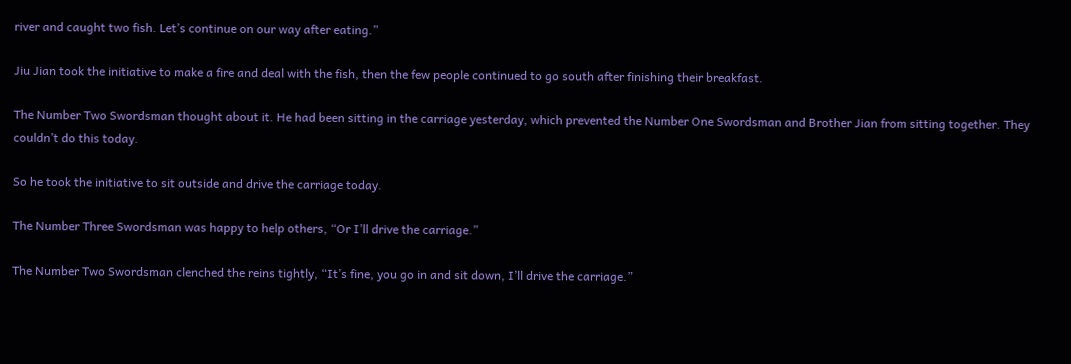river and caught two fish. Let’s continue on our way after eating.”

Jiu Jian took the initiative to make a fire and deal with the fish, then the few people continued to go south after finishing their breakfast.

The Number Two Swordsman thought about it. He had been sitting in the carriage yesterday, which prevented the Number One Swordsman and Brother Jian from sitting together. They couldn’t do this today.

So he took the initiative to sit outside and drive the carriage today.

The Number Three Swordsman was happy to help others, “Or I’ll drive the carriage.”

The Number Two Swordsman clenched the reins tightly, “It’s fine, you go in and sit down, I’ll drive the carriage.”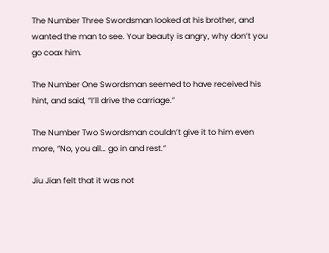The Number Three Swordsman looked at his brother, and wanted the man to see. Your beauty is angry, why don’t you go coax him.

The Number One Swordsman seemed to have received his hint, and said, “I’ll drive the carriage.”

The Number Two Swordsman couldn’t give it to him even more, “No, you all… go in and rest.”

Jiu Jian felt that it was not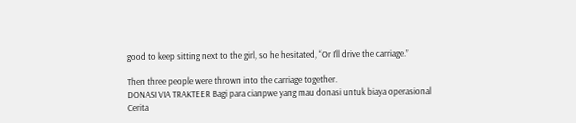good to keep sitting next to the girl, so he hesitated, “Or I’ll drive the carriage.”

Then three people were thrown into the carriage together.
DONASI VIA TRAKTEER Bagi para cianpwe yang mau donasi untuk biaya operasional Cerita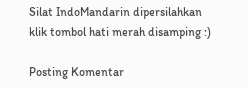Silat IndoMandarin dipersilahkan klik tombol hati merah disamping :)

Posting Komentar